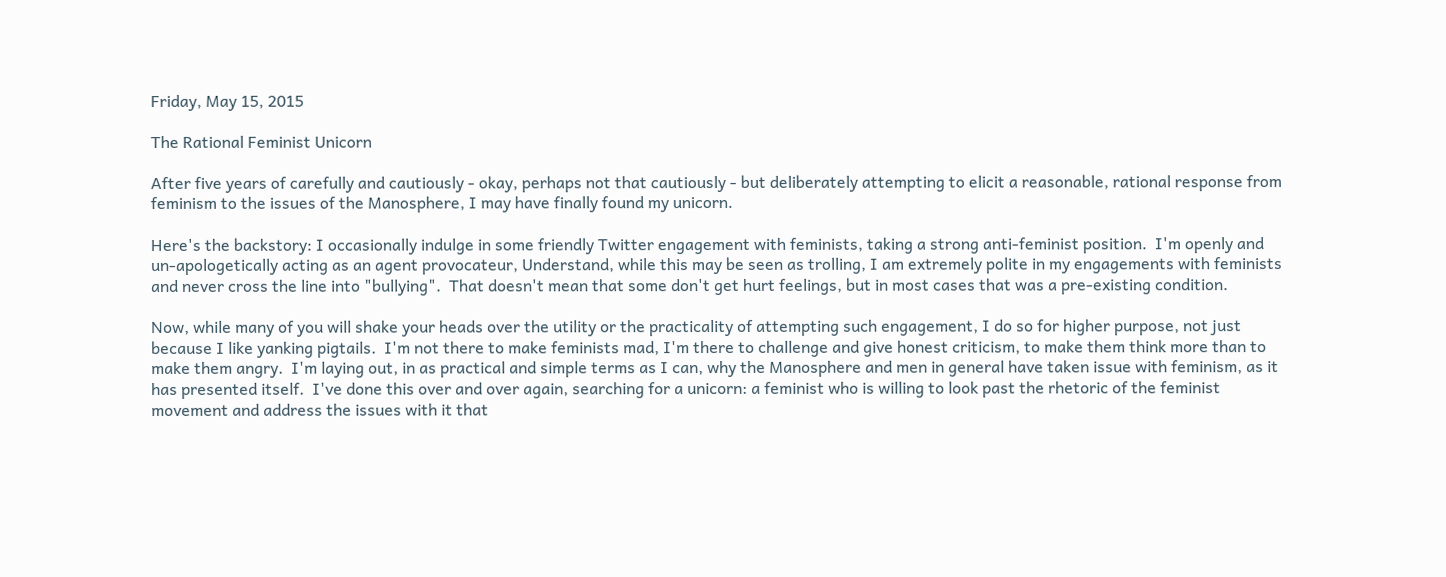Friday, May 15, 2015

The Rational Feminist Unicorn

After five years of carefully and cautiously - okay, perhaps not that cautiously - but deliberately attempting to elicit a reasonable, rational response from feminism to the issues of the Manosphere, I may have finally found my unicorn.

Here's the backstory: I occasionally indulge in some friendly Twitter engagement with feminists, taking a strong anti-feminist position.  I'm openly and un-apologetically acting as an agent provocateur, Understand, while this may be seen as trolling, I am extremely polite in my engagements with feminists and never cross the line into "bullying".  That doesn't mean that some don't get hurt feelings, but in most cases that was a pre-existing condition.

Now, while many of you will shake your heads over the utility or the practicality of attempting such engagement, I do so for higher purpose, not just because I like yanking pigtails.  I'm not there to make feminists mad, I'm there to challenge and give honest criticism, to make them think more than to make them angry.  I'm laying out, in as practical and simple terms as I can, why the Manosphere and men in general have taken issue with feminism, as it has presented itself.  I've done this over and over again, searching for a unicorn: a feminist who is willing to look past the rhetoric of the feminist movement and address the issues with it that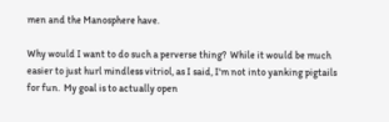men and the Manosphere have.

Why would I want to do such a perverse thing?  While it would be much easier to just hurl mindless vitriol, as I said, I'm not into yanking pigtails for fun.  My goal is to actually open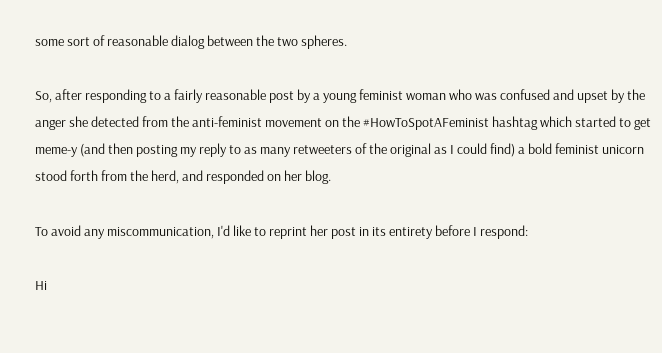some sort of reasonable dialog between the two spheres.

So, after responding to a fairly reasonable post by a young feminist woman who was confused and upset by the anger she detected from the anti-feminist movement on the #HowToSpotAFeminist hashtag which started to get meme-y (and then posting my reply to as many retweeters of the original as I could find) a bold feminist unicorn stood forth from the herd, and responded on her blog.

To avoid any miscommunication, I'd like to reprint her post in its entirety before I respond:

Hi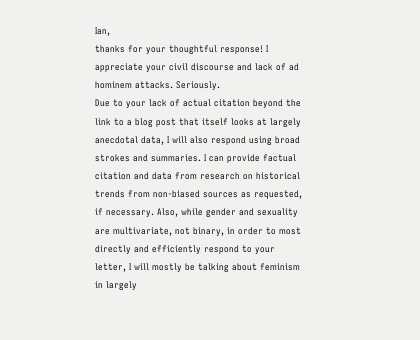Ian,
thanks for your thoughtful response! I appreciate your civil discourse and lack of ad hominem attacks. Seriously.
Due to your lack of actual citation beyond the link to a blog post that itself looks at largely anecdotal data, I will also respond using broad strokes and summaries. I can provide factual citation and data from research on historical trends from non-biased sources as requested, if necessary. Also, while gender and sexuality are multivariate, not binary, in order to most directly and efficiently respond to your letter, I will mostly be talking about feminism in largely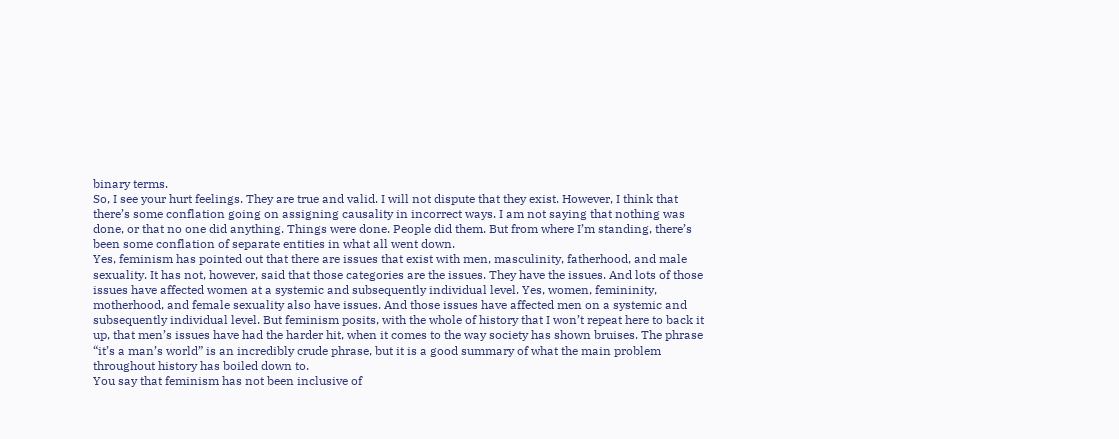binary terms.
So, I see your hurt feelings. They are true and valid. I will not dispute that they exist. However, I think that there’s some conflation going on assigning causality in incorrect ways. I am not saying that nothing was done, or that no one did anything. Things were done. People did them. But from where I’m standing, there’s been some conflation of separate entities in what all went down.
Yes, feminism has pointed out that there are issues that exist with men, masculinity, fatherhood, and male sexuality. It has not, however, said that those categories are the issues. They have the issues. And lots of those issues have affected women at a systemic and subsequently individual level. Yes, women, femininity, motherhood, and female sexuality also have issues. And those issues have affected men on a systemic and subsequently individual level. But feminism posits, with the whole of history that I won’t repeat here to back it up, that men’s issues have had the harder hit, when it comes to the way society has shown bruises. The phrase “it’s a man’s world” is an incredibly crude phrase, but it is a good summary of what the main problem throughout history has boiled down to.
You say that feminism has not been inclusive of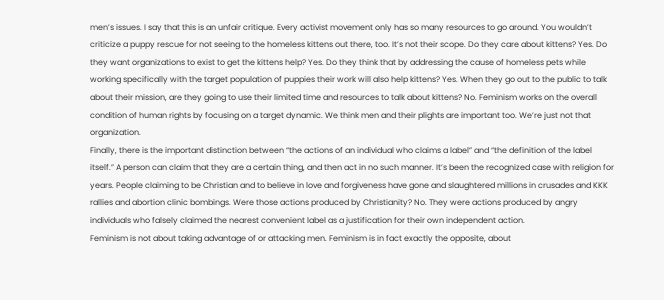men’s issues. I say that this is an unfair critique. Every activist movement only has so many resources to go around. You wouldn’t criticize a puppy rescue for not seeing to the homeless kittens out there, too. It’s not their scope. Do they care about kittens? Yes. Do they want organizations to exist to get the kittens help? Yes. Do they think that by addressing the cause of homeless pets while working specifically with the target population of puppies their work will also help kittens? Yes. When they go out to the public to talk about their mission, are they going to use their limited time and resources to talk about kittens? No. Feminism works on the overall condition of human rights by focusing on a target dynamic. We think men and their plights are important too. We’re just not that organization.
Finally, there is the important distinction between “the actions of an individual who claims a label” and “the definition of the label itself.” A person can claim that they are a certain thing, and then act in no such manner. It’s been the recognized case with religion for years. People claiming to be Christian and to believe in love and forgiveness have gone and slaughtered millions in crusades and KKK rallies and abortion clinic bombings. Were those actions produced by Christianity? No. They were actions produced by angry individuals who falsely claimed the nearest convenient label as a justification for their own independent action.
Feminism is not about taking advantage of or attacking men. Feminism is in fact exactly the opposite, about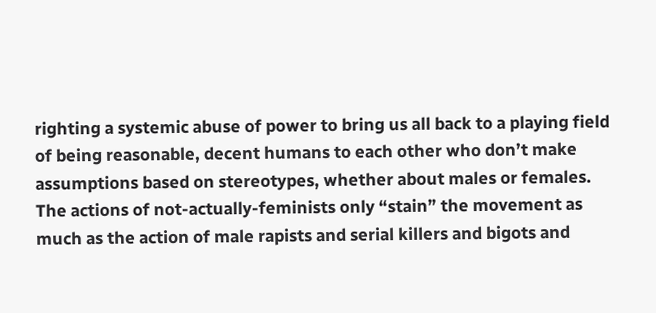righting a systemic abuse of power to bring us all back to a playing field of being reasonable, decent humans to each other who don’t make assumptions based on stereotypes, whether about males or females. The actions of not-actually-feminists only “stain” the movement as much as the action of male rapists and serial killers and bigots and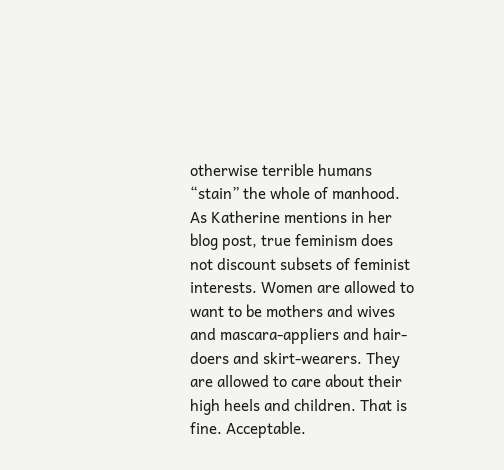otherwise terrible humans “stain” the whole of manhood.
As Katherine mentions in her blog post, true feminism does not discount subsets of feminist interests. Women are allowed to want to be mothers and wives and mascara-appliers and hair-doers and skirt-wearers. They are allowed to care about their high heels and children. That is fine. Acceptable.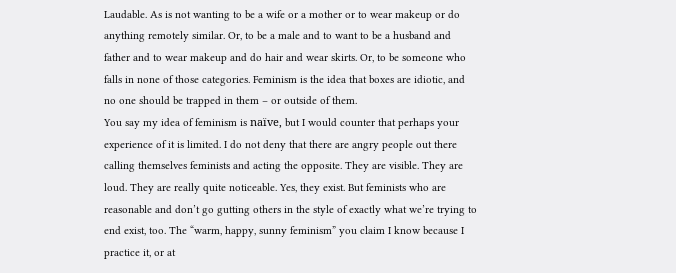Laudable. As is not wanting to be a wife or a mother or to wear makeup or do anything remotely similar. Or, to be a male and to want to be a husband and father and to wear makeup and do hair and wear skirts. Or, to be someone who falls in none of those categories. Feminism is the idea that boxes are idiotic, and no one should be trapped in them – or outside of them.
You say my idea of feminism is naïve, but I would counter that perhaps your experience of it is limited. I do not deny that there are angry people out there calling themselves feminists and acting the opposite. They are visible. They are loud. They are really quite noticeable. Yes, they exist. But feminists who are reasonable and don’t go gutting others in the style of exactly what we’re trying to end exist, too. The “warm, happy, sunny feminism” you claim I know because I practice it, or at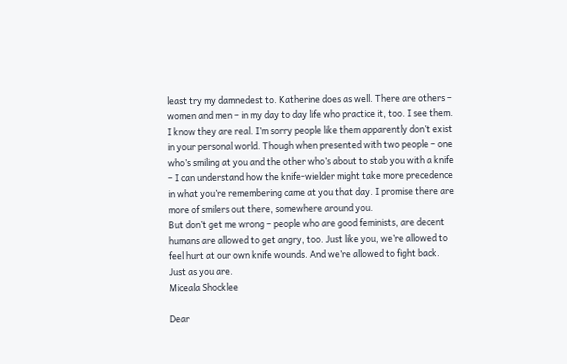least try my damnedest to. Katherine does as well. There are others – women and men – in my day to day life who practice it, too. I see them. I know they are real. I’m sorry people like them apparently don’t exist in your personal world. Though when presented with two people – one who’s smiling at you and the other who’s about to stab you with a knife – I can understand how the knife-wielder might take more precedence in what you’re remembering came at you that day. I promise there are more of smilers out there, somewhere around you.
But don’t get me wrong – people who are good feminists, are decent humans are allowed to get angry, too. Just like you, we’re allowed to feel hurt at our own knife wounds. And we’re allowed to fight back. Just as you are.
Miceala Shocklee

Dear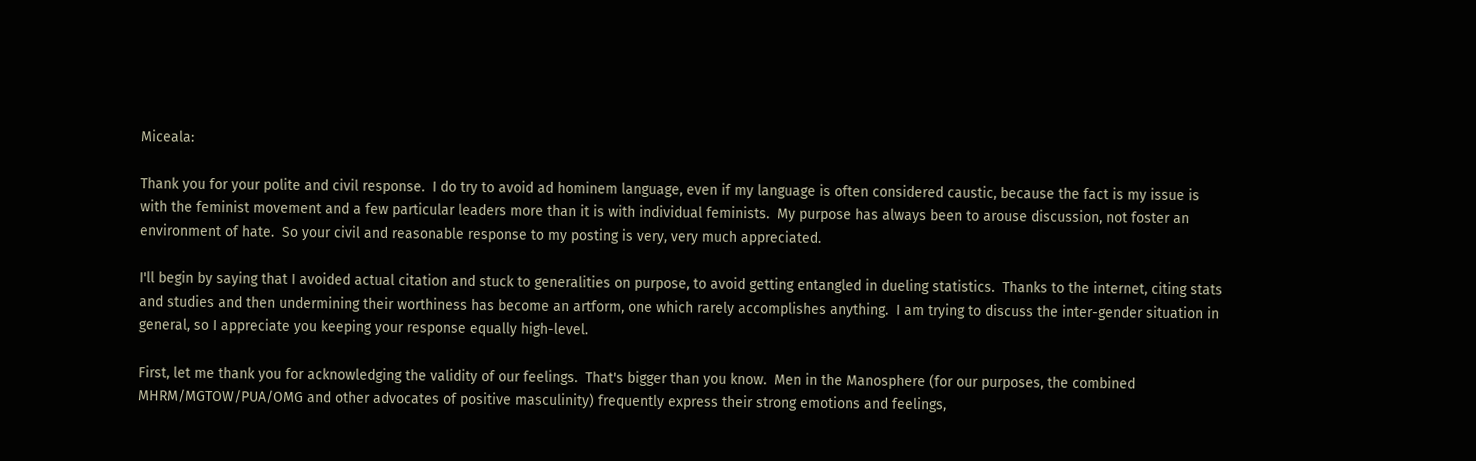Miceala:

Thank you for your polite and civil response.  I do try to avoid ad hominem language, even if my language is often considered caustic, because the fact is my issue is with the feminist movement and a few particular leaders more than it is with individual feminists.  My purpose has always been to arouse discussion, not foster an environment of hate.  So your civil and reasonable response to my posting is very, very much appreciated.

I'll begin by saying that I avoided actual citation and stuck to generalities on purpose, to avoid getting entangled in dueling statistics.  Thanks to the internet, citing stats and studies and then undermining their worthiness has become an artform, one which rarely accomplishes anything.  I am trying to discuss the inter-gender situation in general, so I appreciate you keeping your response equally high-level.

First, let me thank you for acknowledging the validity of our feelings.  That's bigger than you know.  Men in the Manosphere (for our purposes, the combined MHRM/MGTOW/PUA/OMG and other advocates of positive masculinity) frequently express their strong emotions and feelings,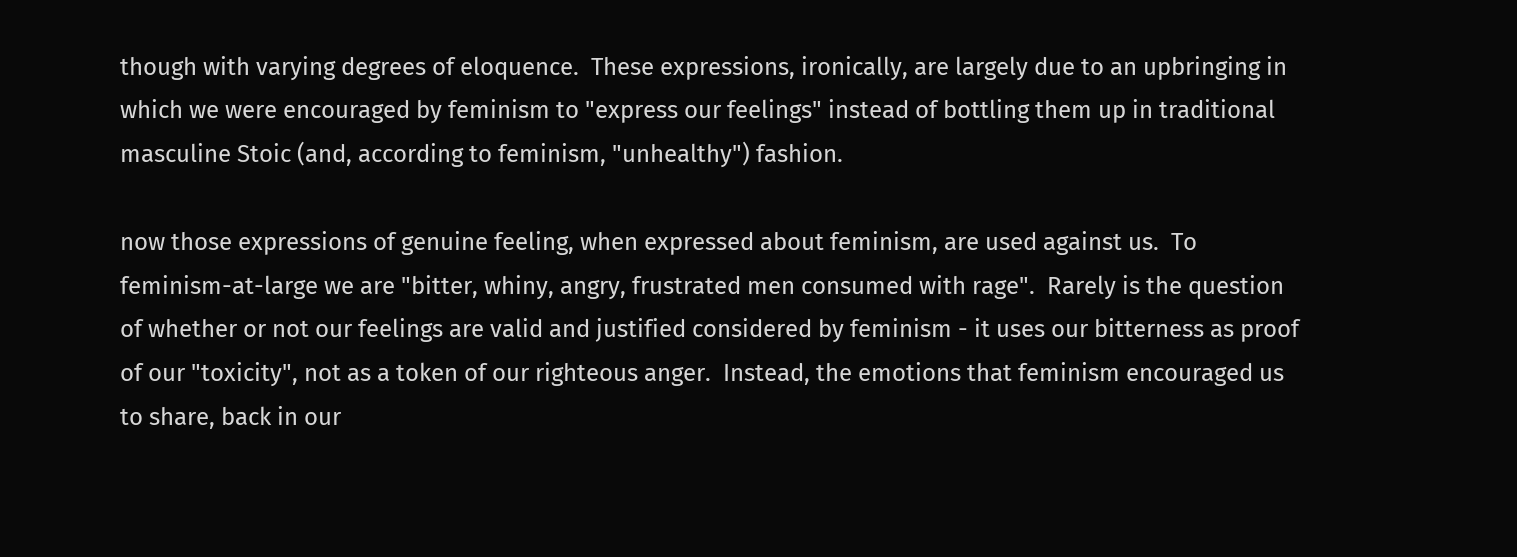though with varying degrees of eloquence.  These expressions, ironically, are largely due to an upbringing in which we were encouraged by feminism to "express our feelings" instead of bottling them up in traditional masculine Stoic (and, according to feminism, "unhealthy") fashion.

now those expressions of genuine feeling, when expressed about feminism, are used against us.  To feminism-at-large we are "bitter, whiny, angry, frustrated men consumed with rage".  Rarely is the question of whether or not our feelings are valid and justified considered by feminism - it uses our bitterness as proof of our "toxicity", not as a token of our righteous anger.  Instead, the emotions that feminism encouraged us to share, back in our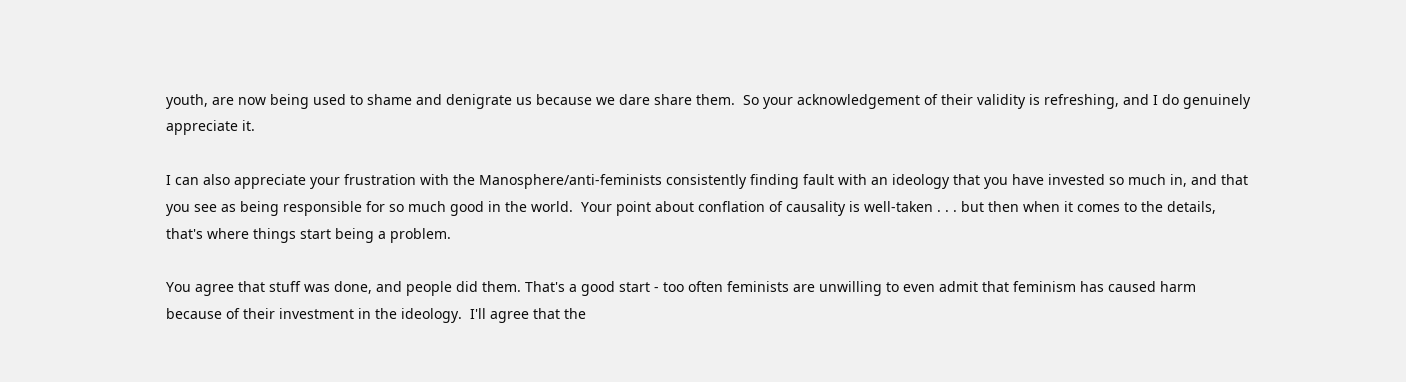youth, are now being used to shame and denigrate us because we dare share them.  So your acknowledgement of their validity is refreshing, and I do genuinely appreciate it.

I can also appreciate your frustration with the Manosphere/anti-feminists consistently finding fault with an ideology that you have invested so much in, and that you see as being responsible for so much good in the world.  Your point about conflation of causality is well-taken . . . but then when it comes to the details, that's where things start being a problem.

You agree that stuff was done, and people did them. That's a good start - too often feminists are unwilling to even admit that feminism has caused harm because of their investment in the ideology.  I'll agree that the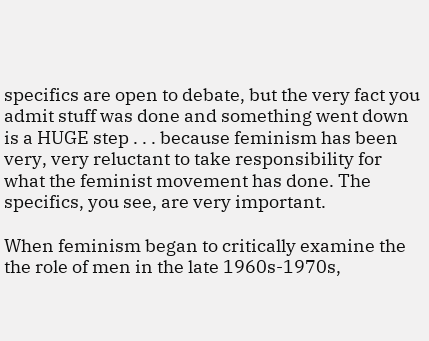specifics are open to debate, but the very fact you admit stuff was done and something went down is a HUGE step . . . because feminism has been very, very reluctant to take responsibility for what the feminist movement has done. The specifics, you see, are very important.

When feminism began to critically examine the the role of men in the late 1960s-1970s,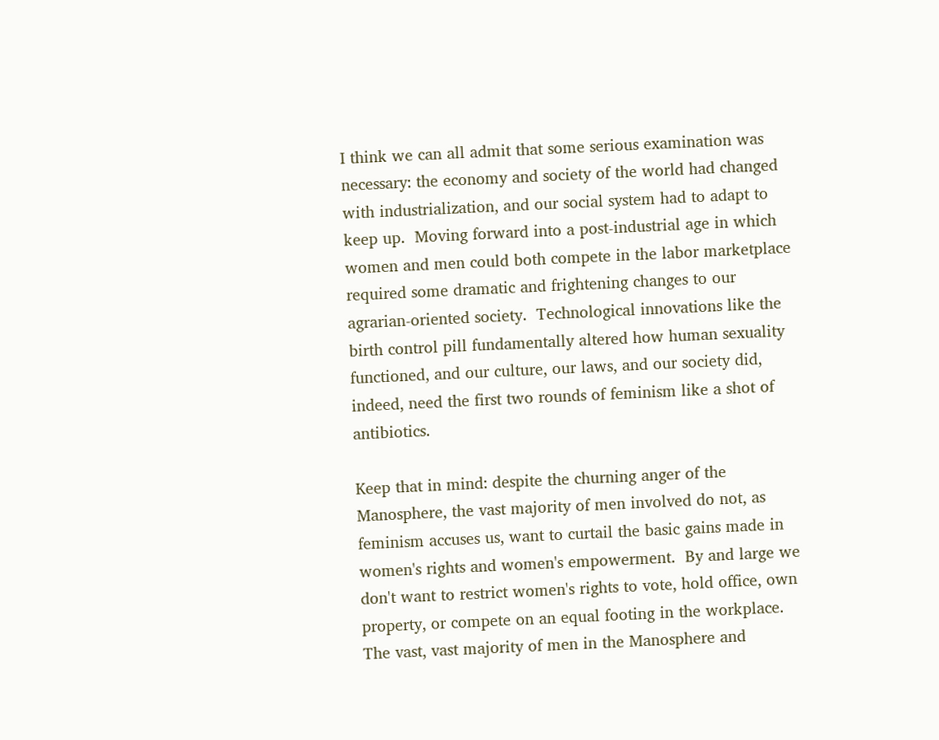I think we can all admit that some serious examination was necessary: the economy and society of the world had changed with industrialization, and our social system had to adapt to keep up.  Moving forward into a post-industrial age in which women and men could both compete in the labor marketplace required some dramatic and frightening changes to our agrarian-oriented society.  Technological innovations like the birth control pill fundamentally altered how human sexuality functioned, and our culture, our laws, and our society did, indeed, need the first two rounds of feminism like a shot of antibiotics.

Keep that in mind: despite the churning anger of the Manosphere, the vast majority of men involved do not, as feminism accuses us, want to curtail the basic gains made in women's rights and women's empowerment.  By and large we don't want to restrict women's rights to vote, hold office, own property, or compete on an equal footing in the workplace.  The vast, vast majority of men in the Manosphere and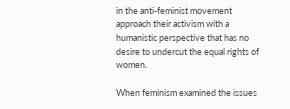in the anti-feminist movement approach their activism with a humanistic perspective that has no desire to undercut the equal rights of women.

When feminism examined the issues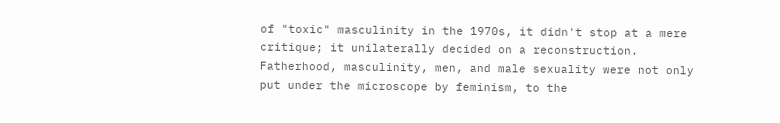of "toxic" masculinity in the 1970s, it didn't stop at a mere critique; it unilaterally decided on a reconstruction.  Fatherhood, masculinity, men, and male sexuality were not only put under the microscope by feminism, to the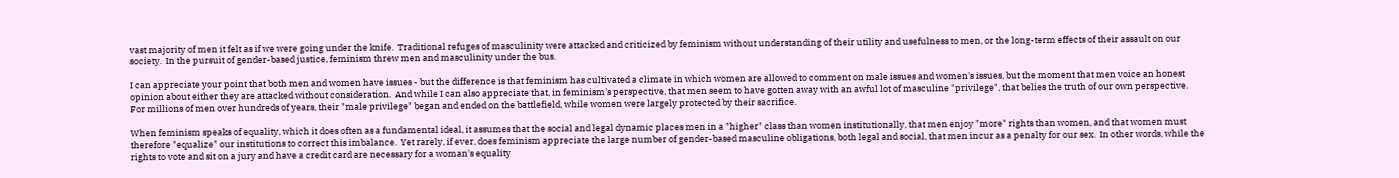vast majority of men it felt as if we were going under the knife.  Traditional refuges of masculinity were attacked and criticized by feminism without understanding of their utility and usefulness to men, or the long-term effects of their assault on our society.  In the pursuit of gender-based justice, feminism threw men and masculinity under the bus.

I can appreciate your point that both men and women have issues - but the difference is that feminism has cultivated a climate in which women are allowed to comment on male issues and women's issues, but the moment that men voice an honest opinion about either they are attacked without consideration.  And while I can also appreciate that, in feminism's perspective, that men seem to have gotten away with an awful lot of masculine "privilege", that belies the truth of our own perspective.  For millions of men over hundreds of years, their "male privilege" began and ended on the battlefield, while women were largely protected by their sacrifice.

When feminism speaks of equality, which it does often as a fundamental ideal, it assumes that the social and legal dynamic places men in a "higher" class than women institutionally, that men enjoy "more" rights than women, and that women must therefore "equalize" our institutions to correct this imbalance.  Yet rarely, if ever, does feminism appreciate the large number of gender-based masculine obligations, both legal and social, that men incur as a penalty for our sex.  In other words, while the rights to vote and sit on a jury and have a credit card are necessary for a woman's equality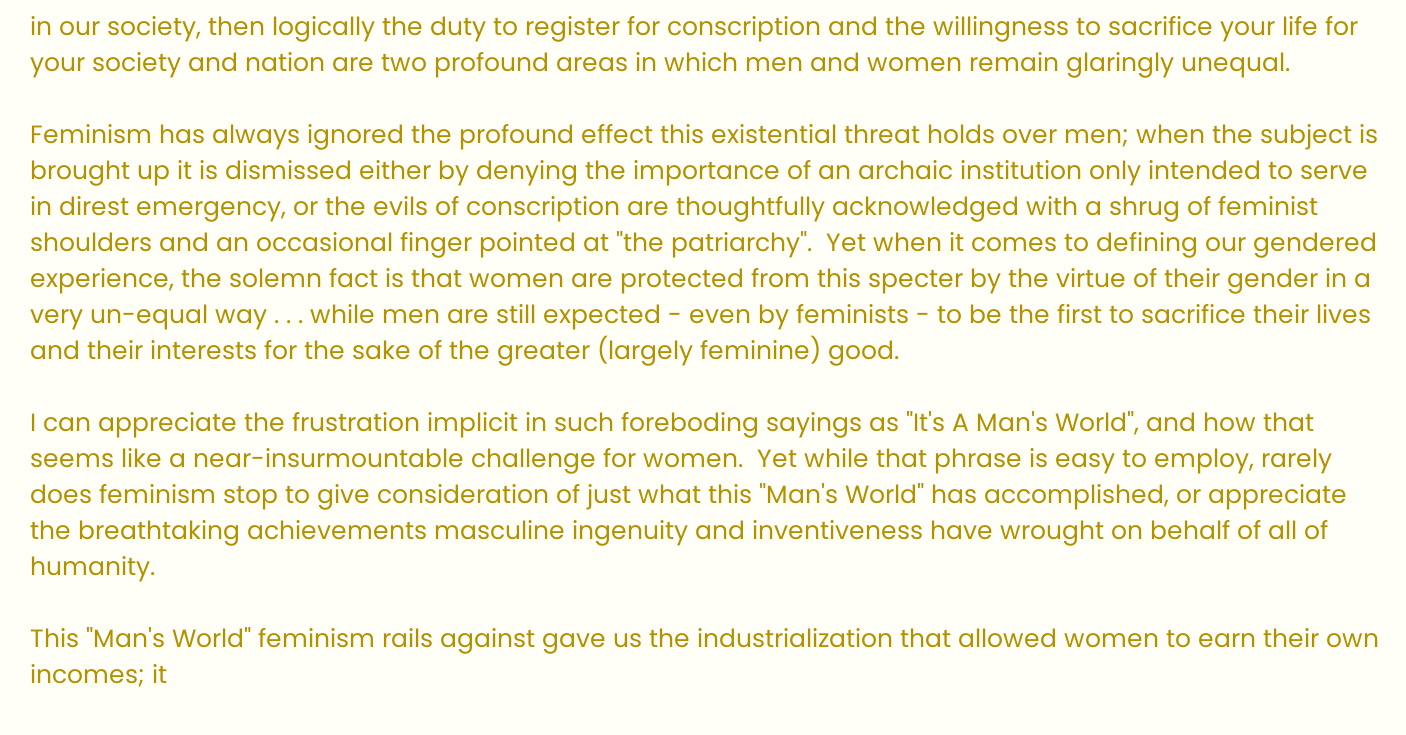in our society, then logically the duty to register for conscription and the willingness to sacrifice your life for your society and nation are two profound areas in which men and women remain glaringly unequal.

Feminism has always ignored the profound effect this existential threat holds over men; when the subject is brought up it is dismissed either by denying the importance of an archaic institution only intended to serve in direst emergency, or the evils of conscription are thoughtfully acknowledged with a shrug of feminist shoulders and an occasional finger pointed at "the patriarchy".  Yet when it comes to defining our gendered experience, the solemn fact is that women are protected from this specter by the virtue of their gender in a very un-equal way . . . while men are still expected - even by feminists - to be the first to sacrifice their lives and their interests for the sake of the greater (largely feminine) good.

I can appreciate the frustration implicit in such foreboding sayings as "It's A Man's World", and how that seems like a near-insurmountable challenge for women.  Yet while that phrase is easy to employ, rarely does feminism stop to give consideration of just what this "Man's World" has accomplished, or appreciate the breathtaking achievements masculine ingenuity and inventiveness have wrought on behalf of all of humanity.

This "Man's World" feminism rails against gave us the industrialization that allowed women to earn their own incomes; it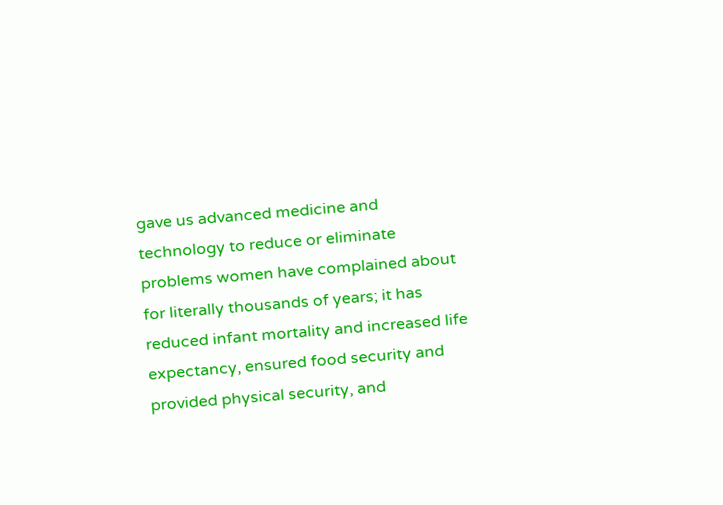gave us advanced medicine and technology to reduce or eliminate problems women have complained about for literally thousands of years; it has reduced infant mortality and increased life expectancy, ensured food security and provided physical security, and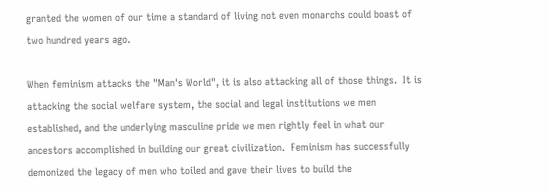granted the women of our time a standard of living not even monarchs could boast of two hundred years ago.

When feminism attacks the "Man's World", it is also attacking all of those things.  It is attacking the social welfare system, the social and legal institutions we men established, and the underlying masculine pride we men rightly feel in what our ancestors accomplished in building our great civilization.  Feminism has successfully demonized the legacy of men who toiled and gave their lives to build the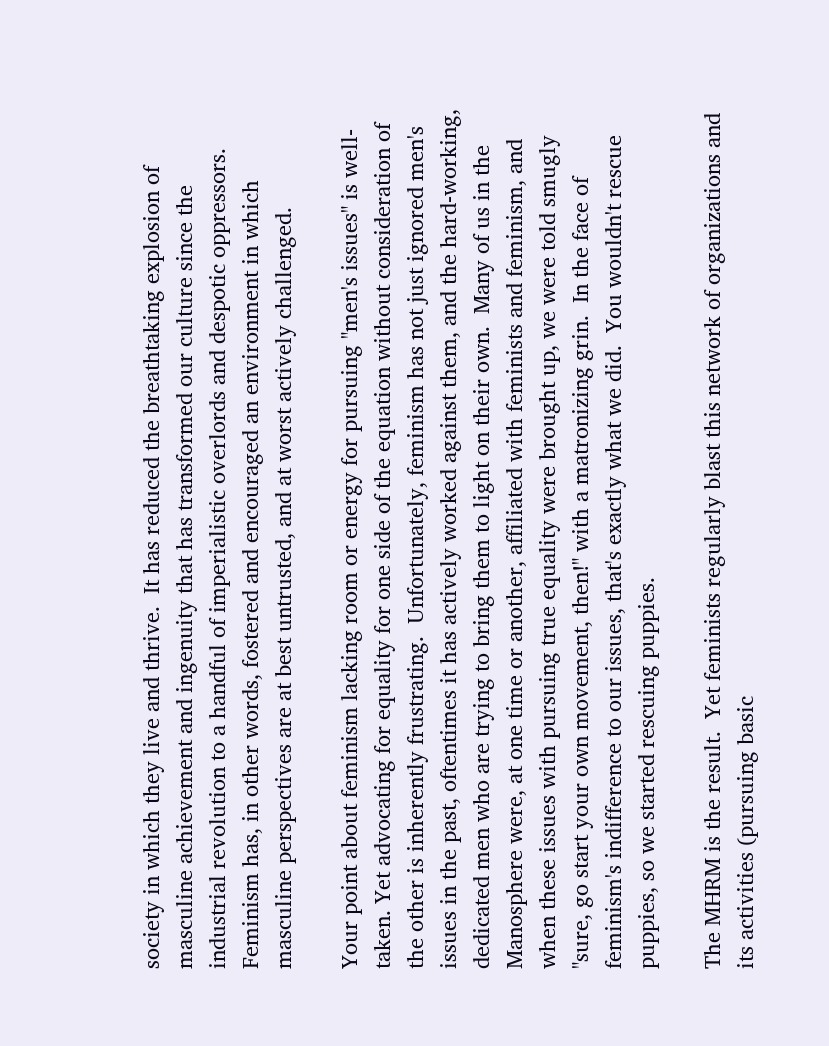society in which they live and thrive.  It has reduced the breathtaking explosion of masculine achievement and ingenuity that has transformed our culture since the industrial revolution to a handful of imperialistic overlords and despotic oppressors.  Feminism has, in other words, fostered and encouraged an environment in which masculine perspectives are at best untrusted, and at worst actively challenged.

Your point about feminism lacking room or energy for pursuing "men's issues" is well-taken. Yet advocating for equality for one side of the equation without consideration of the other is inherently frustrating.  Unfortunately, feminism has not just ignored men's issues in the past, oftentimes it has actively worked against them, and the hard-working, dedicated men who are trying to bring them to light on their own.  Many of us in the Manosphere were, at one time or another, affiliated with feminists and feminism, and when these issues with pursuing true equality were brought up, we were told smugly "sure, go start your own movement, then!" with a matronizing grin.  In the face of feminism's indifference to our issues, that's exactly what we did.  You wouldn't rescue puppies, so we started rescuing puppies.

The MHRM is the result.  Yet feminists regularly blast this network of organizations and its activities (pursuing basic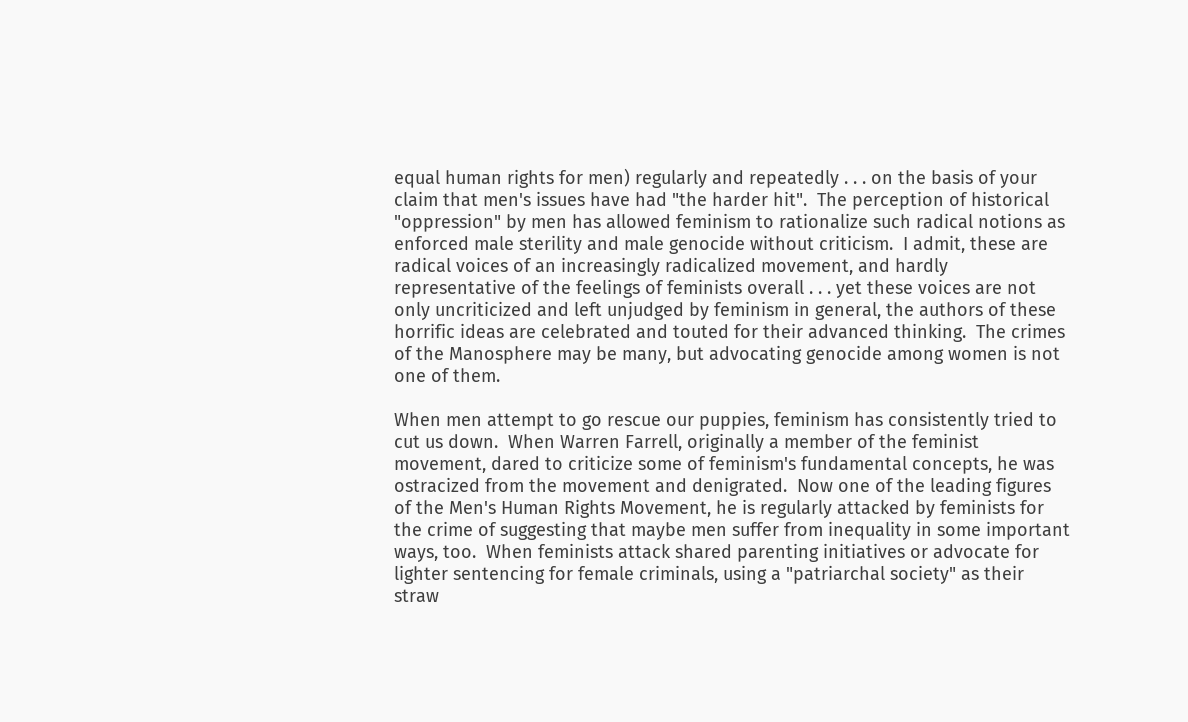equal human rights for men) regularly and repeatedly . . . on the basis of your claim that men's issues have had "the harder hit".  The perception of historical "oppression" by men has allowed feminism to rationalize such radical notions as enforced male sterility and male genocide without criticism.  I admit, these are radical voices of an increasingly radicalized movement, and hardly representative of the feelings of feminists overall . . . yet these voices are not only uncriticized and left unjudged by feminism in general, the authors of these horrific ideas are celebrated and touted for their advanced thinking.  The crimes of the Manosphere may be many, but advocating genocide among women is not one of them.

When men attempt to go rescue our puppies, feminism has consistently tried to cut us down.  When Warren Farrell, originally a member of the feminist movement, dared to criticize some of feminism's fundamental concepts, he was ostracized from the movement and denigrated.  Now one of the leading figures of the Men's Human Rights Movement, he is regularly attacked by feminists for the crime of suggesting that maybe men suffer from inequality in some important ways, too.  When feminists attack shared parenting initiatives or advocate for lighter sentencing for female criminals, using a "patriarchal society" as their straw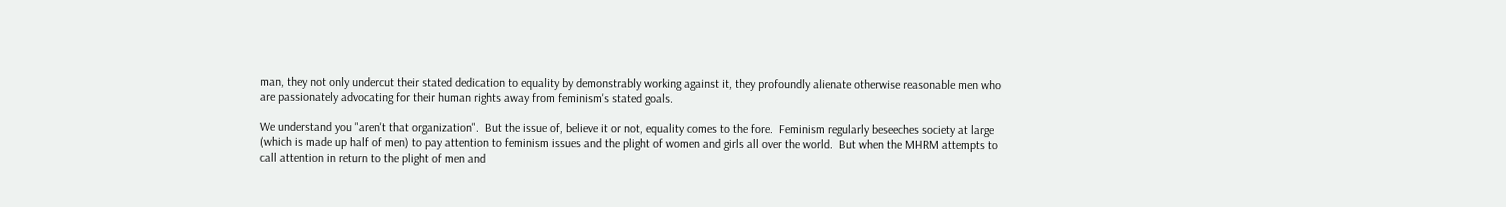man, they not only undercut their stated dedication to equality by demonstrably working against it, they profoundly alienate otherwise reasonable men who are passionately advocating for their human rights away from feminism's stated goals.

We understand you "aren't that organization".  But the issue of, believe it or not, equality comes to the fore.  Feminism regularly beseeches society at large (which is made up half of men) to pay attention to feminism issues and the plight of women and girls all over the world.  But when the MHRM attempts to call attention in return to the plight of men and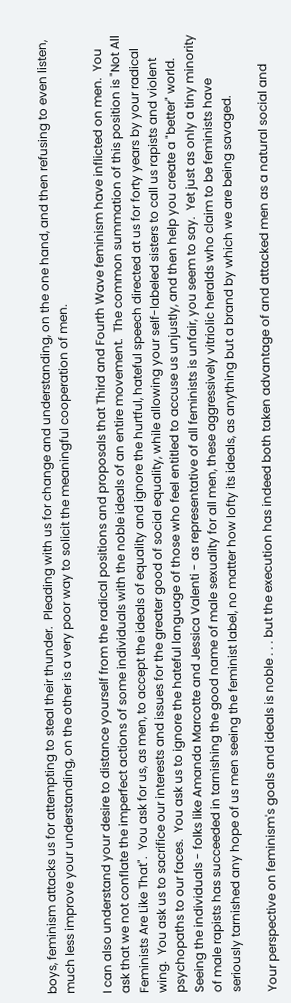boys, feminism attacks us for attempting to steal their thunder.  Pleading with us for change and understanding, on the one hand, and then refusing to even listen, much less improve your understanding, on the other is a very poor way to solicit the meaningful cooperation of men.

I can also understand your desire to distance yourself from the radical positions and proposals that Third and Fourth Wave feminism have inflicted on men.  You ask that we not conflate the imperfect actions of some individuals with the noble ideals of an entire movement.  The common summation of this position is "Not All Feminists Are Like That".  You ask for us, as men, to accept the ideals of equality and ignore the hurtful, hateful speech directed at us for forty years by your radical wing.  You ask us to sacrifice our interests and issues for the greater good of social equality, while allowing your self-labeled sisters to call us rapists and violent psychopaths to our faces.  You ask us to ignore the hateful language of those who feel entitled to accuse us unjustly, and then help you create a "better" world.  Seeing the individuals - folks like Amanda Marcotte and Jessica Valenti - as representative of all feminists is unfair, you seem to say.  Yet just as only a tiny minority of male rapists has succeeded in tarnishing the good name of male sexuality for all men, these aggressively vitriolic heralds who claim to be feminists have seriously tarnished any hope of us men seeing the feminist label, no matter how lofty its ideals, as anything but a brand by which we are being savaged.

Your perspective on feminism's goals and ideals is noble . . . but the execution has indeed both taken advantage of and attacked men as a natural social and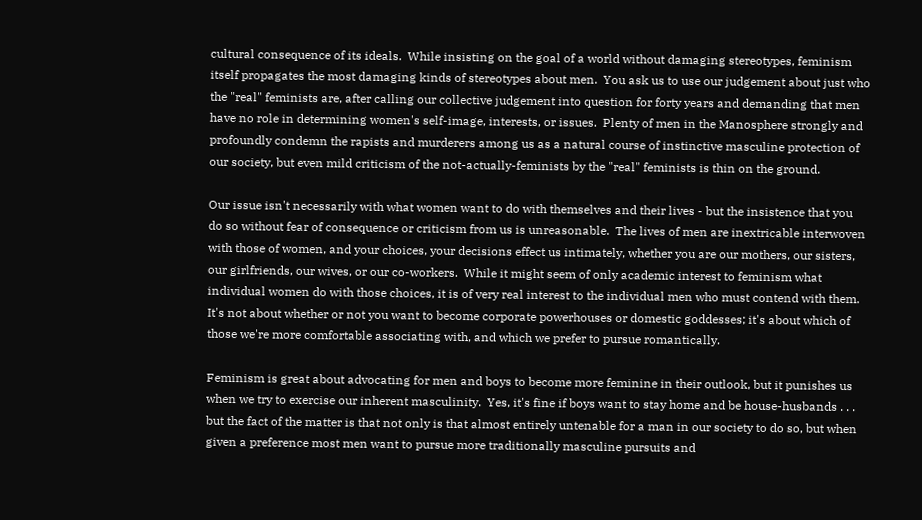cultural consequence of its ideals.  While insisting on the goal of a world without damaging stereotypes, feminism itself propagates the most damaging kinds of stereotypes about men.  You ask us to use our judgement about just who the "real" feminists are, after calling our collective judgement into question for forty years and demanding that men have no role in determining women's self-image, interests, or issues.  Plenty of men in the Manosphere strongly and profoundly condemn the rapists and murderers among us as a natural course of instinctive masculine protection of our society, but even mild criticism of the not-actually-feminists by the "real" feminists is thin on the ground.

Our issue isn't necessarily with what women want to do with themselves and their lives - but the insistence that you do so without fear of consequence or criticism from us is unreasonable.  The lives of men are inextricable interwoven with those of women, and your choices, your decisions effect us intimately, whether you are our mothers, our sisters, our girlfriends, our wives, or our co-workers.  While it might seem of only academic interest to feminism what individual women do with those choices, it is of very real interest to the individual men who must contend with them.  It's not about whether or not you want to become corporate powerhouses or domestic goddesses; it's about which of those we're more comfortable associating with, and which we prefer to pursue romantically.

Feminism is great about advocating for men and boys to become more feminine in their outlook, but it punishes us when we try to exercise our inherent masculinity.  Yes, it's fine if boys want to stay home and be house-husbands . . . but the fact of the matter is that not only is that almost entirely untenable for a man in our society to do so, but when given a preference most men want to pursue more traditionally masculine pursuits and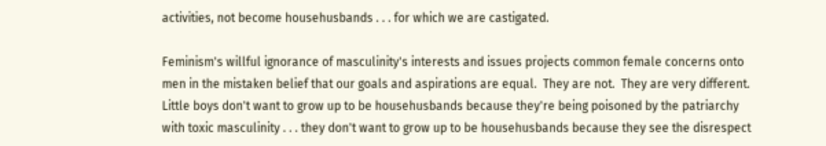activities, not become househusbands . . . for which we are castigated.

Feminism's willful ignorance of masculinity's interests and issues projects common female concerns onto men in the mistaken belief that our goals and aspirations are equal.  They are not.  They are very different.  Little boys don't want to grow up to be househusbands because they're being poisoned by the patriarchy with toxic masculinity . . . they don't want to grow up to be househusbands because they see the disrespect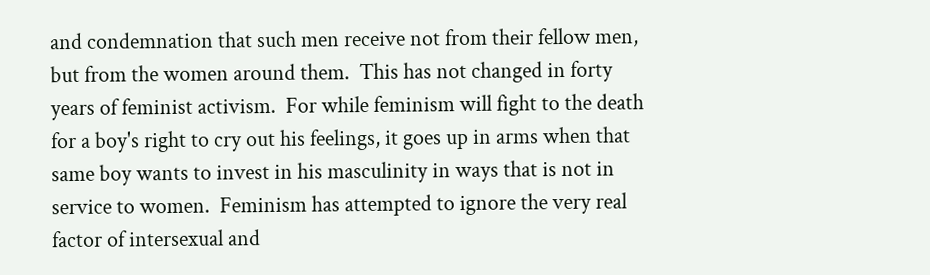and condemnation that such men receive not from their fellow men, but from the women around them.  This has not changed in forty years of feminist activism.  For while feminism will fight to the death for a boy's right to cry out his feelings, it goes up in arms when that same boy wants to invest in his masculinity in ways that is not in service to women.  Feminism has attempted to ignore the very real factor of intersexual and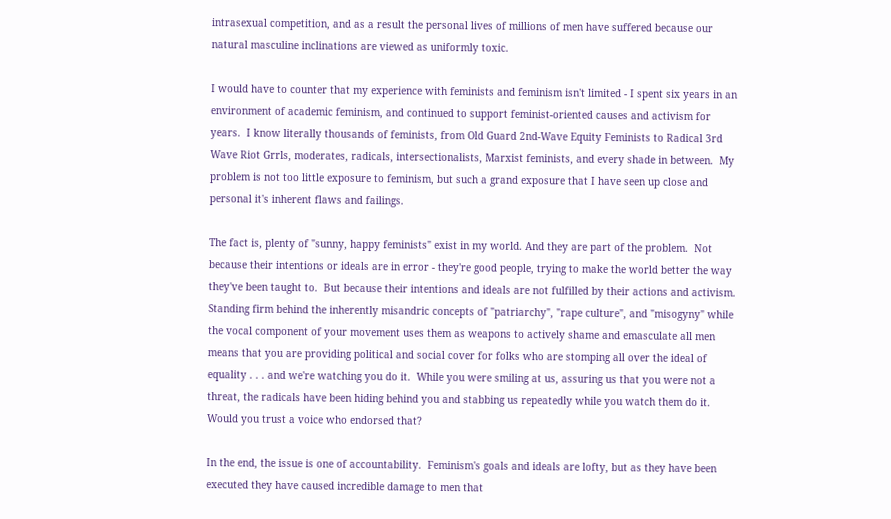intrasexual competition, and as a result the personal lives of millions of men have suffered because our natural masculine inclinations are viewed as uniformly toxic.

I would have to counter that my experience with feminists and feminism isn't limited - I spent six years in an environment of academic feminism, and continued to support feminist-oriented causes and activism for years.  I know literally thousands of feminists, from Old Guard 2nd-Wave Equity Feminists to Radical 3rd Wave Riot Grrls, moderates, radicals, intersectionalists, Marxist feminists, and every shade in between.  My problem is not too little exposure to feminism, but such a grand exposure that I have seen up close and personal it's inherent flaws and failings.

The fact is, plenty of "sunny, happy feminists" exist in my world. And they are part of the problem.  Not because their intentions or ideals are in error - they're good people, trying to make the world better the way they've been taught to.  But because their intentions and ideals are not fulfilled by their actions and activism.  Standing firm behind the inherently misandric concepts of "patriarchy", "rape culture", and "misogyny" while the vocal component of your movement uses them as weapons to actively shame and emasculate all men means that you are providing political and social cover for folks who are stomping all over the ideal of equality . . . and we're watching you do it.  While you were smiling at us, assuring us that you were not a threat, the radicals have been hiding behind you and stabbing us repeatedly while you watch them do it.  Would you trust a voice who endorsed that?

In the end, the issue is one of accountability.  Feminism's goals and ideals are lofty, but as they have been executed they have caused incredible damage to men that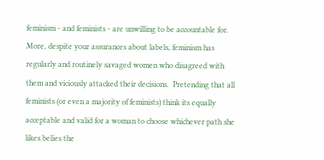feminism - and feminists - are unwilling to be accountable for.  More, despite your assurances about labels, feminism has regularly and routinely savaged women who disagreed with them and viciously attacked their decisions.  Pretending that all feminists (or even a majority of feminists) think its equally acceptable and valid for a woman to choose whichever path she likes belies the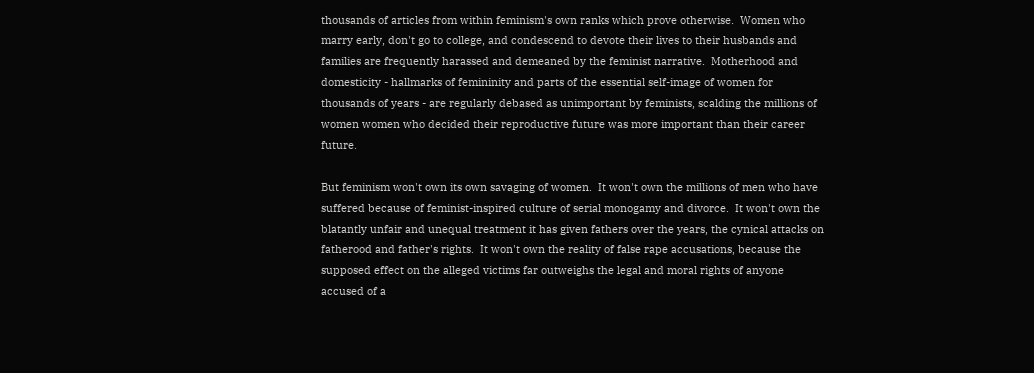thousands of articles from within feminism's own ranks which prove otherwise.  Women who marry early, don't go to college, and condescend to devote their lives to their husbands and families are frequently harassed and demeaned by the feminist narrative.  Motherhood and domesticity - hallmarks of femininity and parts of the essential self-image of women for thousands of years - are regularly debased as unimportant by feminists, scalding the millions of women women who decided their reproductive future was more important than their career future.

But feminism won't own its own savaging of women.  It won't own the millions of men who have suffered because of feminist-inspired culture of serial monogamy and divorce.  It won't own the blatantly unfair and unequal treatment it has given fathers over the years, the cynical attacks on fatherood and father's rights.  It won't own the reality of false rape accusations, because the supposed effect on the alleged victims far outweighs the legal and moral rights of anyone accused of a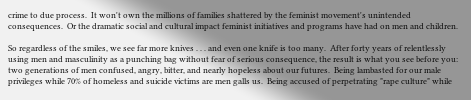crime to due process.  It won't own the millions of families shattered by the feminist movement's unintended consequences.  Or the dramatic social and cultural impact feminist initiatives and programs have had on men and children.

So regardless of the smiles, we see far more knives . . . and even one knife is too many.  After forty years of relentlessly using men and masculinity as a punching bag without fear of serious consequence, the result is what you see before you: two generations of men confused, angry, bitter, and nearly hopeless about our futures.  Being lambasted for our male privileges while 70% of homeless and suicide victims are men galls us.  Being accused of perpetrating "rape culture" while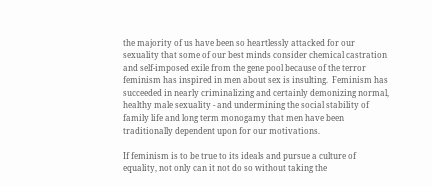the majority of us have been so heartlessly attacked for our sexuality that some of our best minds consider chemical castration and self-imposed exile from the gene pool because of the terror feminism has inspired in men about sex is insulting.  Feminism has succeeded in nearly criminalizing and certainly demonizing normal, healthy male sexuality - and undermining the social stability of family life and long term monogamy that men have been traditionally dependent upon for our motivations.

If feminism is to be true to its ideals and pursue a culture of equality, not only can it not do so without taking the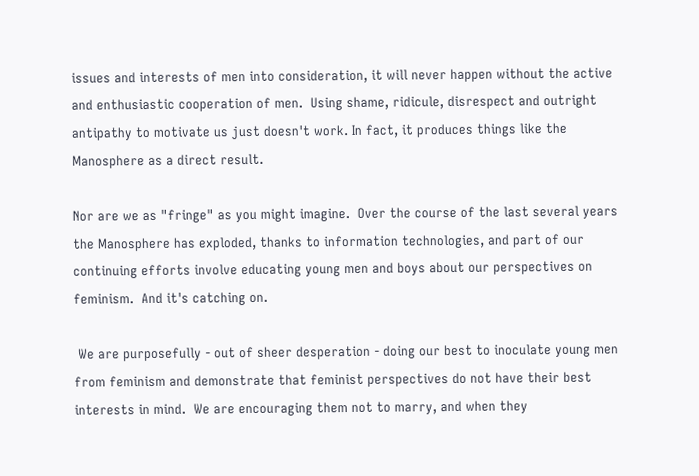issues and interests of men into consideration, it will never happen without the active and enthusiastic cooperation of men.  Using shame, ridicule, disrespect and outright antipathy to motivate us just doesn't work. In fact, it produces things like the Manosphere as a direct result.

Nor are we as "fringe" as you might imagine.  Over the course of the last several years the Manosphere has exploded, thanks to information technologies, and part of our continuing efforts involve educating young men and boys about our perspectives on feminism.  And it's catching on.

 We are purposefully - out of sheer desperation - doing our best to inoculate young men from feminism and demonstrate that feminist perspectives do not have their best interests in mind.  We are encouraging them not to marry, and when they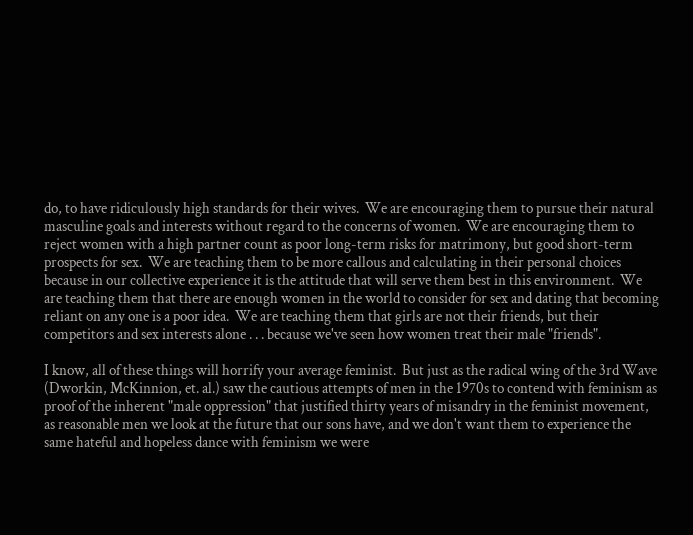do, to have ridiculously high standards for their wives.  We are encouraging them to pursue their natural masculine goals and interests without regard to the concerns of women.  We are encouraging them to reject women with a high partner count as poor long-term risks for matrimony, but good short-term prospects for sex.  We are teaching them to be more callous and calculating in their personal choices because in our collective experience it is the attitude that will serve them best in this environment.  We are teaching them that there are enough women in the world to consider for sex and dating that becoming reliant on any one is a poor idea.  We are teaching them that girls are not their friends, but their competitors and sex interests alone . . . because we've seen how women treat their male "friends".

I know, all of these things will horrify your average feminist.  But just as the radical wing of the 3rd Wave (Dworkin, McKinnion, et. al.) saw the cautious attempts of men in the 1970s to contend with feminism as proof of the inherent "male oppression" that justified thirty years of misandry in the feminist movement, as reasonable men we look at the future that our sons have, and we don't want them to experience the same hateful and hopeless dance with feminism we were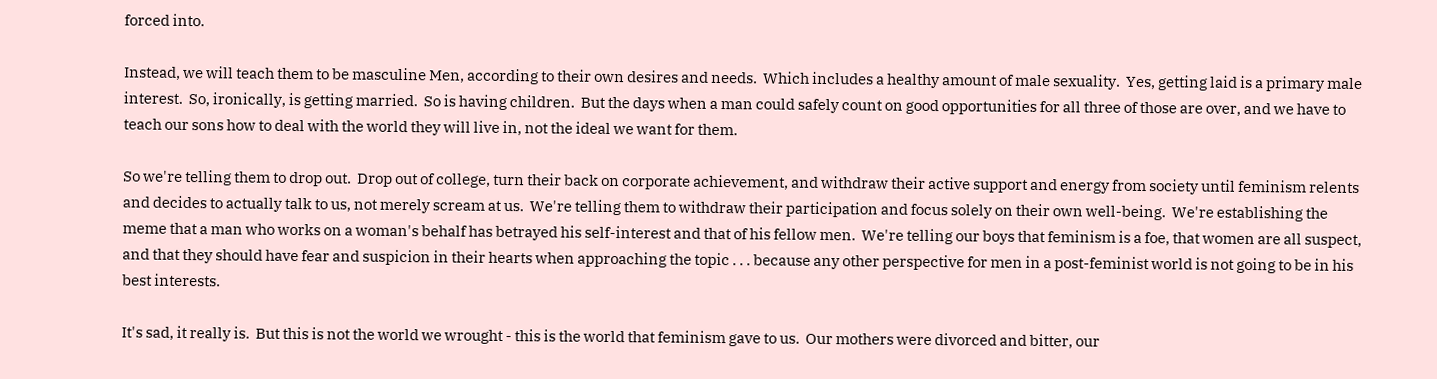forced into.

Instead, we will teach them to be masculine Men, according to their own desires and needs.  Which includes a healthy amount of male sexuality.  Yes, getting laid is a primary male interest.  So, ironically, is getting married.  So is having children.  But the days when a man could safely count on good opportunities for all three of those are over, and we have to teach our sons how to deal with the world they will live in, not the ideal we want for them.

So we're telling them to drop out.  Drop out of college, turn their back on corporate achievement, and withdraw their active support and energy from society until feminism relents and decides to actually talk to us, not merely scream at us.  We're telling them to withdraw their participation and focus solely on their own well-being.  We're establishing the meme that a man who works on a woman's behalf has betrayed his self-interest and that of his fellow men.  We're telling our boys that feminism is a foe, that women are all suspect, and that they should have fear and suspicion in their hearts when approaching the topic . . . because any other perspective for men in a post-feminist world is not going to be in his best interests.

It's sad, it really is.  But this is not the world we wrought - this is the world that feminism gave to us.  Our mothers were divorced and bitter, our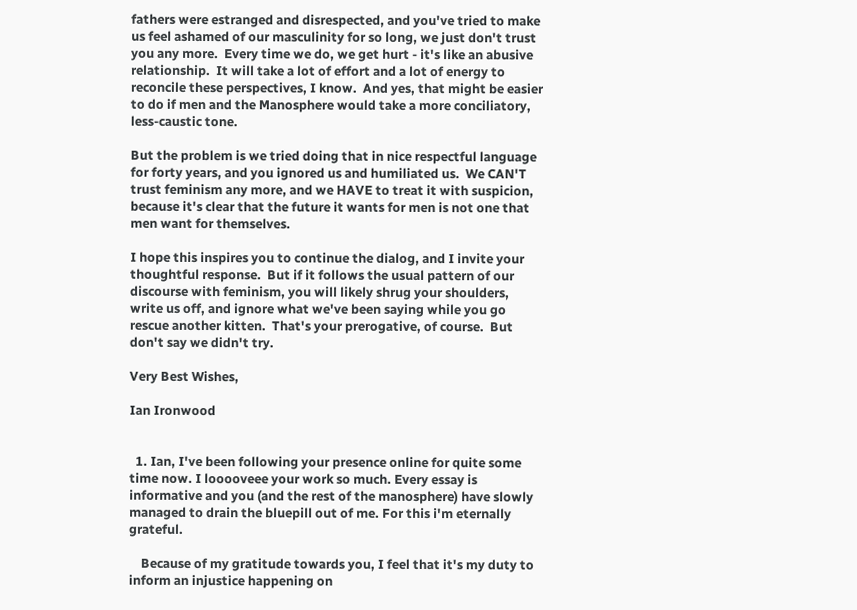fathers were estranged and disrespected, and you've tried to make us feel ashamed of our masculinity for so long, we just don't trust you any more.  Every time we do, we get hurt - it's like an abusive relationship.  It will take a lot of effort and a lot of energy to reconcile these perspectives, I know.  And yes, that might be easier to do if men and the Manosphere would take a more conciliatory, less-caustic tone.

But the problem is we tried doing that in nice respectful language for forty years, and you ignored us and humiliated us.  We CAN'T trust feminism any more, and we HAVE to treat it with suspicion, because it's clear that the future it wants for men is not one that men want for themselves.

I hope this inspires you to continue the dialog, and I invite your thoughtful response.  But if it follows the usual pattern of our discourse with feminism, you will likely shrug your shoulders, write us off, and ignore what we've been saying while you go rescue another kitten.  That's your prerogative, of course.  But don't say we didn't try.

Very Best Wishes,

Ian Ironwood


  1. Ian, I've been following your presence online for quite some time now. I looooveee your work so much. Every essay is informative and you (and the rest of the manosphere) have slowly managed to drain the bluepill out of me. For this i'm eternally grateful.

    Because of my gratitude towards you, I feel that it's my duty to inform an injustice happening on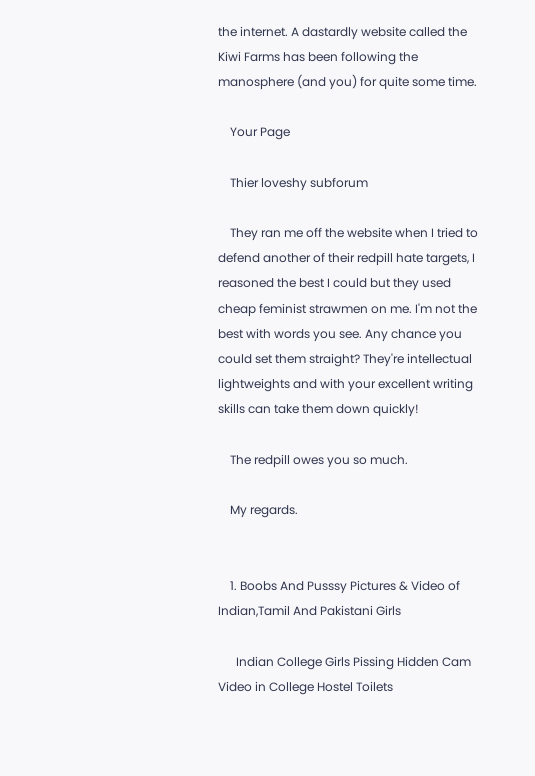the internet. A dastardly website called the Kiwi Farms has been following the manosphere (and you) for quite some time.

    Your Page

    Thier loveshy subforum

    They ran me off the website when I tried to defend another of their redpill hate targets, I reasoned the best I could but they used cheap feminist strawmen on me. I'm not the best with words you see. Any chance you could set them straight? They're intellectual lightweights and with your excellent writing skills can take them down quickly!

    The redpill owes you so much.

    My regards.


    1. Boobs And Pusssy Pictures & Video of Indian,Tamil And Pakistani Girls

      Indian College Girls Pissing Hidden Cam Video in College Hostel Toilets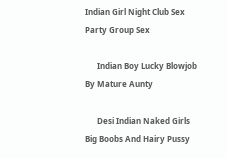Indian Girl Night Club Sex Party Group Sex

      Indian Boy Lucky Blowjob By Mature Aunty

      Desi Indian Naked Girls Big Boobs And Hairy Pussy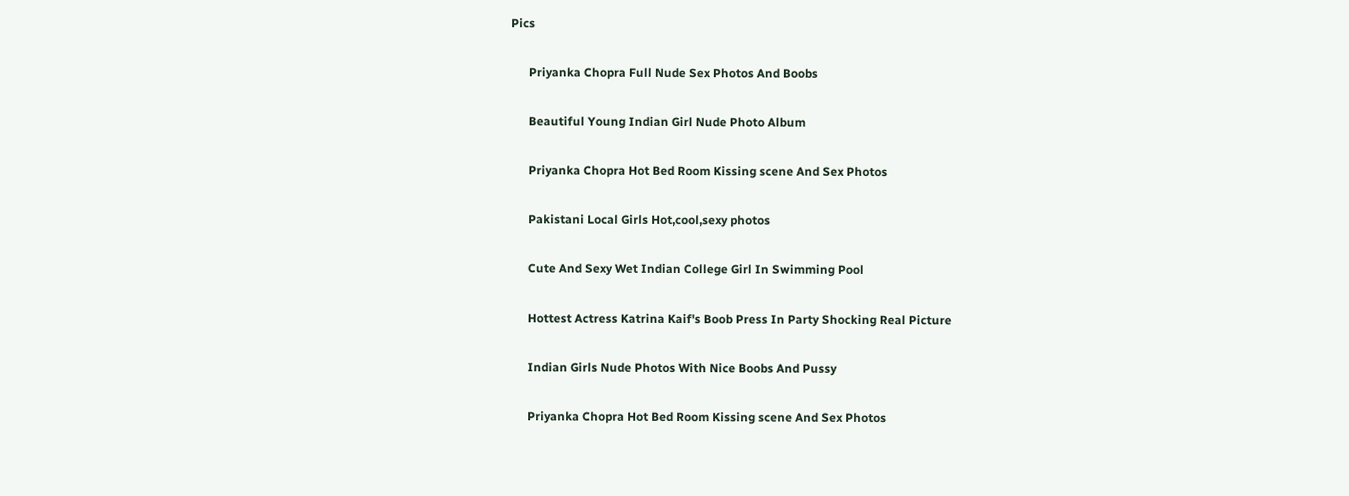Pics

      Priyanka Chopra Full Nude Sex Photos And Boobs

      Beautiful Young Indian Girl Nude Photo Album

      Priyanka Chopra Hot Bed Room Kissing scene And Sex Photos

      Pakistani Local Girls Hot,cool,sexy photos

      Cute And Sexy Wet Indian College Girl In Swimming Pool

      Hottest Actress Katrina Kaif's Boob Press In Party Shocking Real Picture

      Indian Girls Nude Photos With Nice Boobs And Pussy

      Priyanka Chopra Hot Bed Room Kissing scene And Sex Photos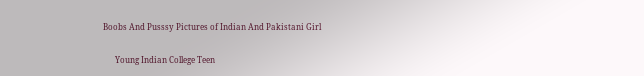Boobs And Pusssy Pictures of Indian And Pakistani Girl

      Young Indian College Teen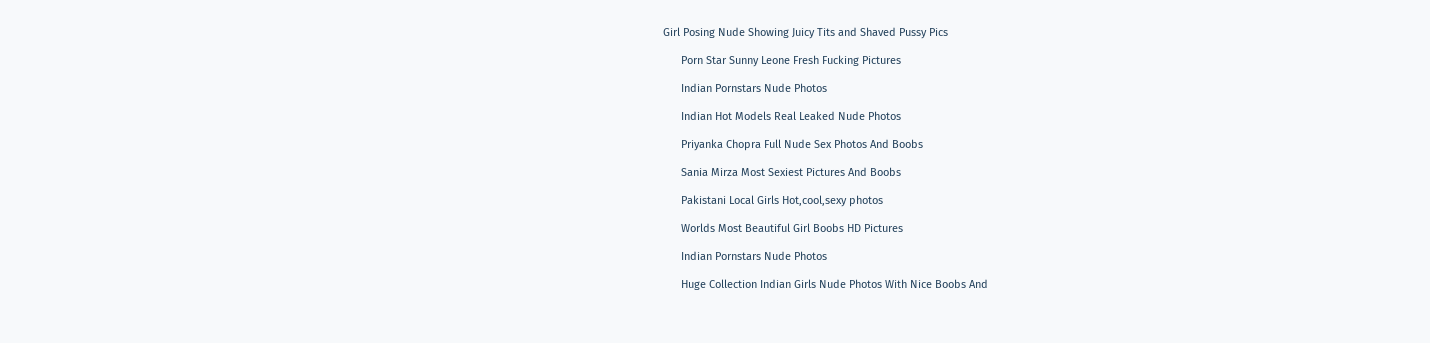Girl Posing Nude Showing Juicy Tits and Shaved Pussy Pics

      Porn Star Sunny Leone Fresh Fucking Pictures

      Indian Pornstars Nude Photos

      Indian Hot Models Real Leaked Nude Photos

      Priyanka Chopra Full Nude Sex Photos And Boobs

      Sania Mirza Most Sexiest Pictures And Boobs

      Pakistani Local Girls Hot,cool,sexy photos

      Worlds Most Beautiful Girl Boobs HD Pictures

      Indian Pornstars Nude Photos

      Huge Collection Indian Girls Nude Photos With Nice Boobs And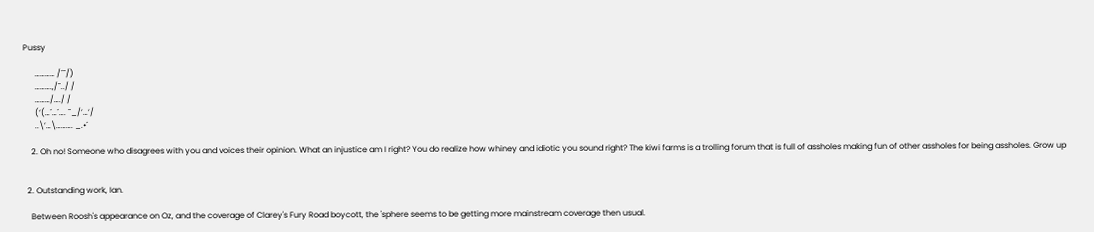Pussy

      ………… /´¯/)
      ……….,/¯../ /
      ………/…./ /
      (‘(…´…´…. ¯_/’…’/
      ..\’…\………. _.•´

    2. Oh no! Someone who disagrees with you and voices their opinion. What an injustice am I right? You do realize how whiney and idiotic you sound right? The kiwi farms is a trolling forum that is full of assholes making fun of other assholes for being assholes. Grow up


  2. Outstanding work, Ian.

    Between Roosh's appearance on Oz, and the coverage of Clarey's Fury Road boycott, the 'sphere seems to be getting more mainstream coverage then usual.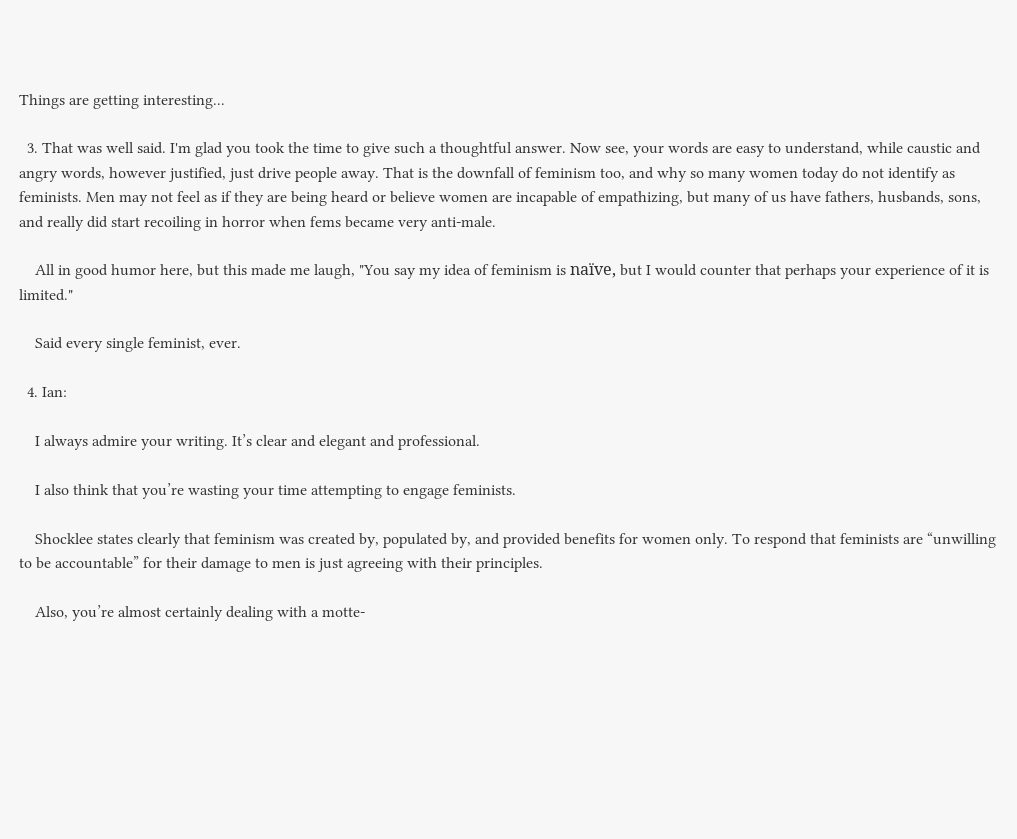Things are getting interesting...

  3. That was well said. I'm glad you took the time to give such a thoughtful answer. Now see, your words are easy to understand, while caustic and angry words, however justified, just drive people away. That is the downfall of feminism too, and why so many women today do not identify as feminists. Men may not feel as if they are being heard or believe women are incapable of empathizing, but many of us have fathers, husbands, sons, and really did start recoiling in horror when fems became very anti-male.

    All in good humor here, but this made me laugh, "You say my idea of feminism is naïve, but I would counter that perhaps your experience of it is limited."

    Said every single feminist, ever.

  4. Ian:

    I always admire your writing. It’s clear and elegant and professional.

    I also think that you’re wasting your time attempting to engage feminists.

    Shocklee states clearly that feminism was created by, populated by, and provided benefits for women only. To respond that feminists are “unwilling to be accountable” for their damage to men is just agreeing with their principles.

    Also, you’re almost certainly dealing with a motte-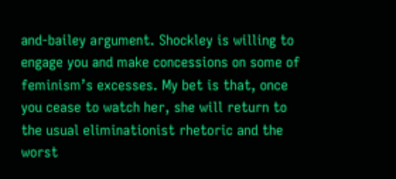and-bailey argument. Shockley is willing to engage you and make concessions on some of feminism’s excesses. My bet is that, once you cease to watch her, she will return to the usual eliminationist rhetoric and the worst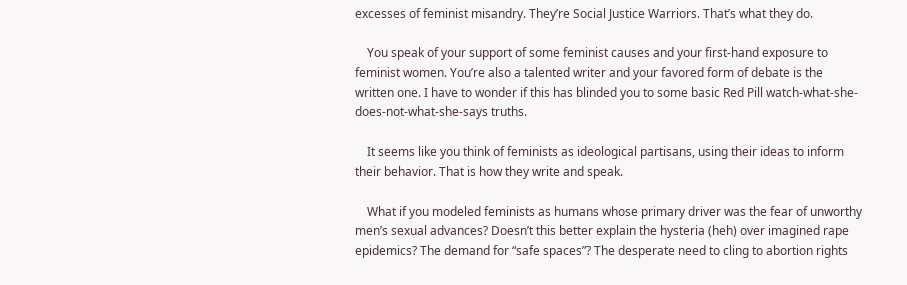excesses of feminist misandry. They’re Social Justice Warriors. That’s what they do.

    You speak of your support of some feminist causes and your first-hand exposure to feminist women. You’re also a talented writer and your favored form of debate is the written one. I have to wonder if this has blinded you to some basic Red Pill watch-what-she-does-not-what-she-says truths.

    It seems like you think of feminists as ideological partisans, using their ideas to inform their behavior. That is how they write and speak.

    What if you modeled feminists as humans whose primary driver was the fear of unworthy men’s sexual advances? Doesn’t this better explain the hysteria (heh) over imagined rape epidemics? The demand for “safe spaces”? The desperate need to cling to abortion rights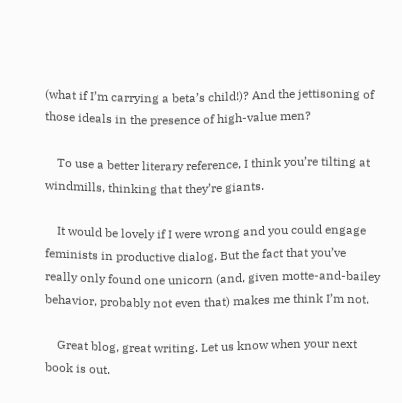(what if I’m carrying a beta’s child!)? And the jettisoning of those ideals in the presence of high-value men?

    To use a better literary reference, I think you’re tilting at windmills, thinking that they’re giants.

    It would be lovely if I were wrong and you could engage feminists in productive dialog. But the fact that you’ve really only found one unicorn (and, given motte-and-bailey behavior, probably not even that) makes me think I’m not.

    Great blog, great writing. Let us know when your next book is out.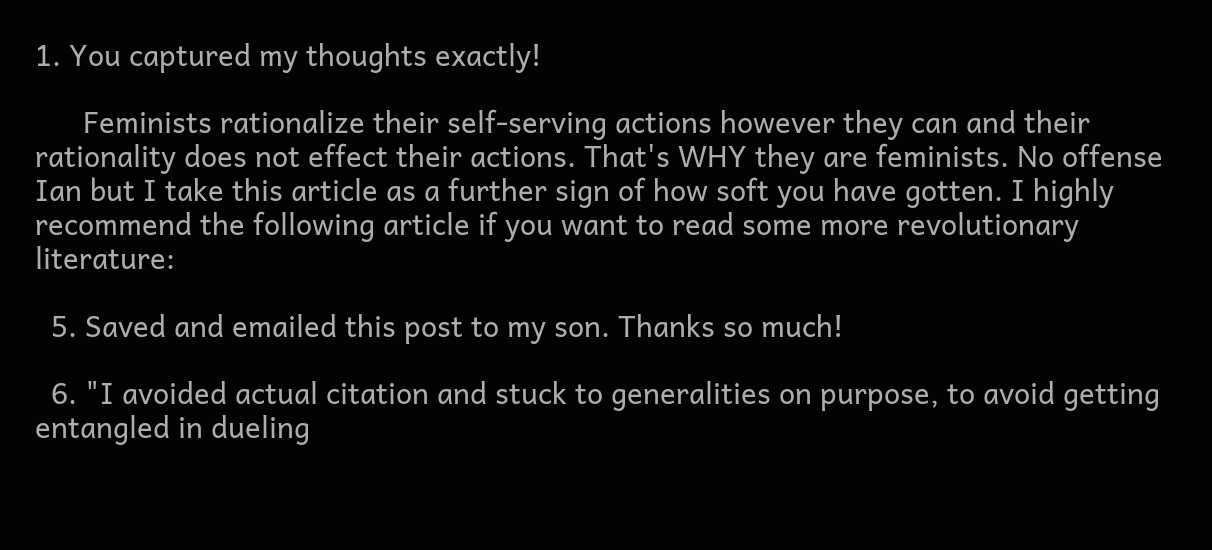1. You captured my thoughts exactly!

      Feminists rationalize their self-serving actions however they can and their rationality does not effect their actions. That's WHY they are feminists. No offense Ian but I take this article as a further sign of how soft you have gotten. I highly recommend the following article if you want to read some more revolutionary literature:

  5. Saved and emailed this post to my son. Thanks so much!

  6. "I avoided actual citation and stuck to generalities on purpose, to avoid getting entangled in dueling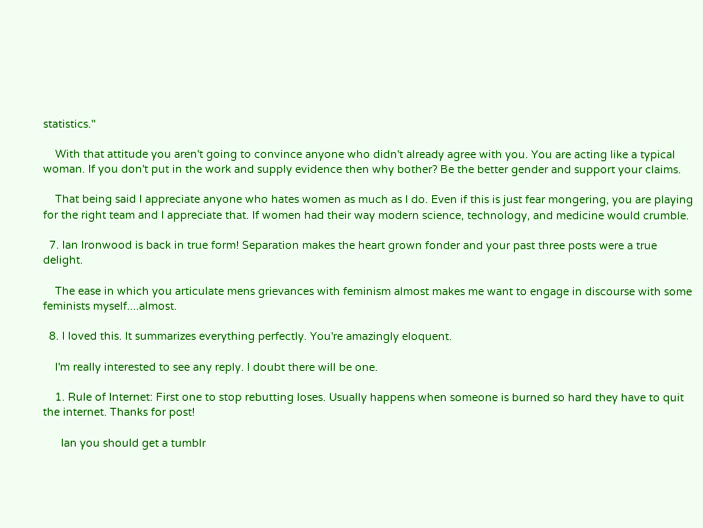statistics."

    With that attitude you aren't going to convince anyone who didn't already agree with you. You are acting like a typical woman. If you don't put in the work and supply evidence then why bother? Be the better gender and support your claims.

    That being said I appreciate anyone who hates women as much as I do. Even if this is just fear mongering, you are playing for the right team and I appreciate that. If women had their way modern science, technology, and medicine would crumble.

  7. Ian Ironwood is back in true form! Separation makes the heart grown fonder and your past three posts were a true delight.

    The ease in which you articulate mens grievances with feminism almost makes me want to engage in discourse with some feminists myself....almost.

  8. I loved this. It summarizes everything perfectly. You're amazingly eloquent.

    I'm really interested to see any reply. I doubt there will be one.

    1. Rule of Internet: First one to stop rebutting loses. Usually happens when someone is burned so hard they have to quit the internet. Thanks for post!

      Ian you should get a tumblr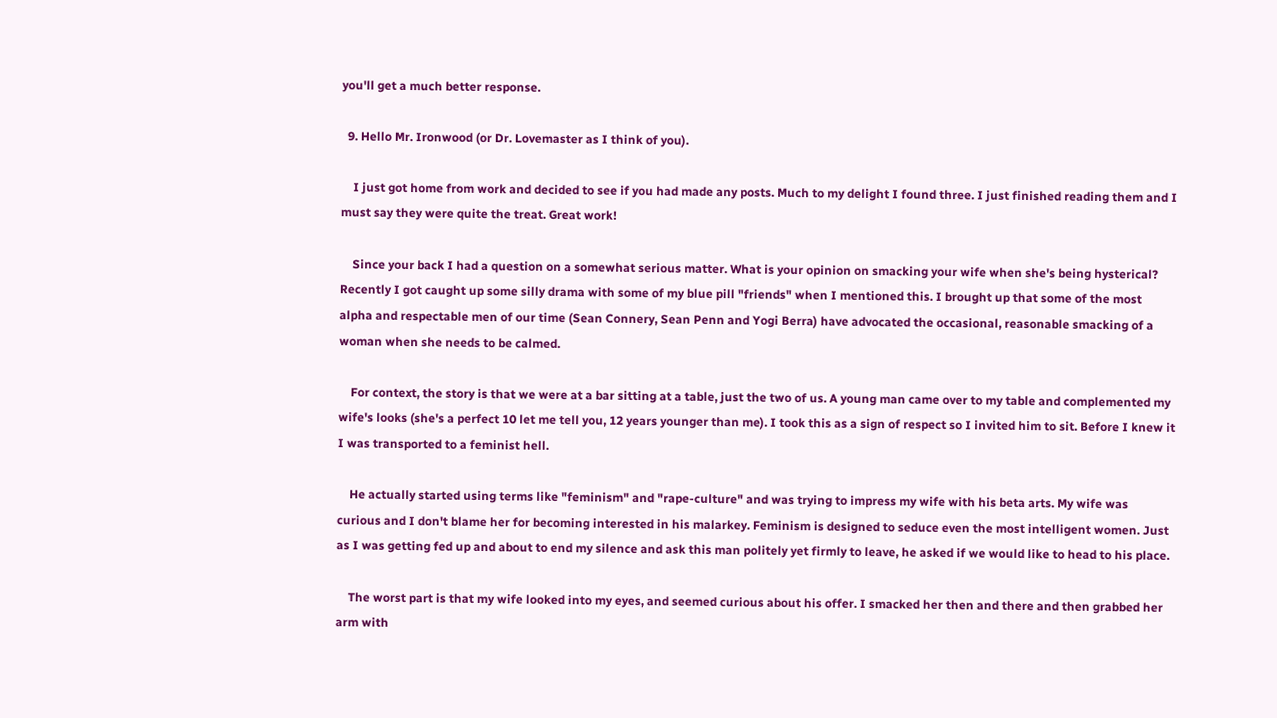you'll get a much better response.

  9. Hello Mr. Ironwood (or Dr. Lovemaster as I think of you).

    I just got home from work and decided to see if you had made any posts. Much to my delight I found three. I just finished reading them and I must say they were quite the treat. Great work!

    Since your back I had a question on a somewhat serious matter. What is your opinion on smacking your wife when she's being hysterical? Recently I got caught up some silly drama with some of my blue pill "friends" when I mentioned this. I brought up that some of the most alpha and respectable men of our time (Sean Connery, Sean Penn and Yogi Berra) have advocated the occasional, reasonable smacking of a woman when she needs to be calmed.

    For context, the story is that we were at a bar sitting at a table, just the two of us. A young man came over to my table and complemented my wife's looks (she's a perfect 10 let me tell you, 12 years younger than me). I took this as a sign of respect so I invited him to sit. Before I knew it I was transported to a feminist hell.

    He actually started using terms like "feminism" and "rape-culture" and was trying to impress my wife with his beta arts. My wife was curious and I don't blame her for becoming interested in his malarkey. Feminism is designed to seduce even the most intelligent women. Just as I was getting fed up and about to end my silence and ask this man politely yet firmly to leave, he asked if we would like to head to his place.

    The worst part is that my wife looked into my eyes, and seemed curious about his offer. I smacked her then and there and then grabbed her arm with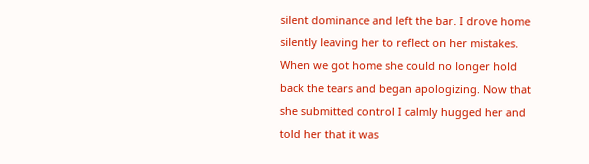silent dominance and left the bar. I drove home silently leaving her to reflect on her mistakes. When we got home she could no longer hold back the tears and began apologizing. Now that she submitted control I calmly hugged her and told her that it was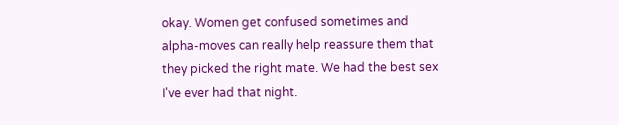okay. Women get confused sometimes and alpha-moves can really help reassure them that they picked the right mate. We had the best sex I've ever had that night.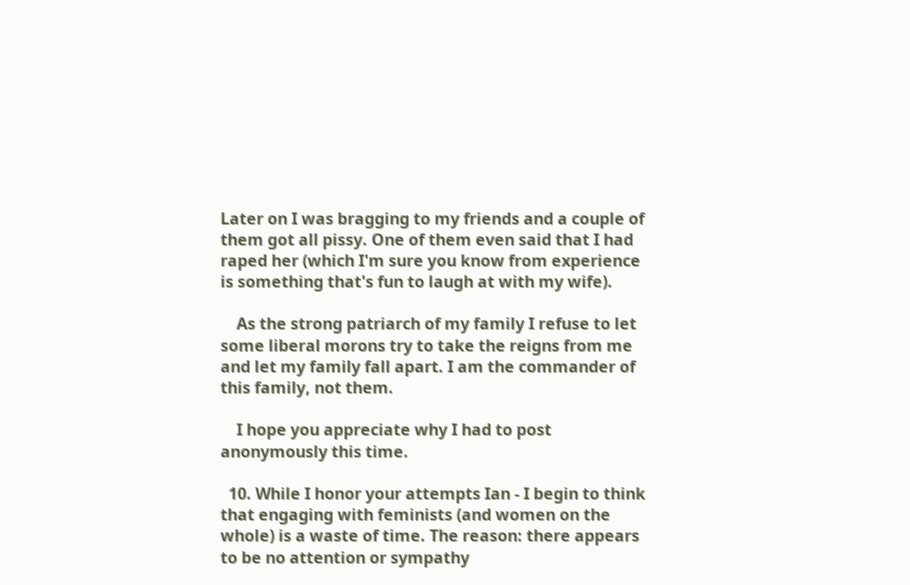Later on I was bragging to my friends and a couple of them got all pissy. One of them even said that I had raped her (which I'm sure you know from experience is something that's fun to laugh at with my wife).

    As the strong patriarch of my family I refuse to let some liberal morons try to take the reigns from me and let my family fall apart. I am the commander of this family, not them.

    I hope you appreciate why I had to post anonymously this time.

  10. While I honor your attempts Ian - I begin to think that engaging with feminists (and women on the whole) is a waste of time. The reason: there appears to be no attention or sympathy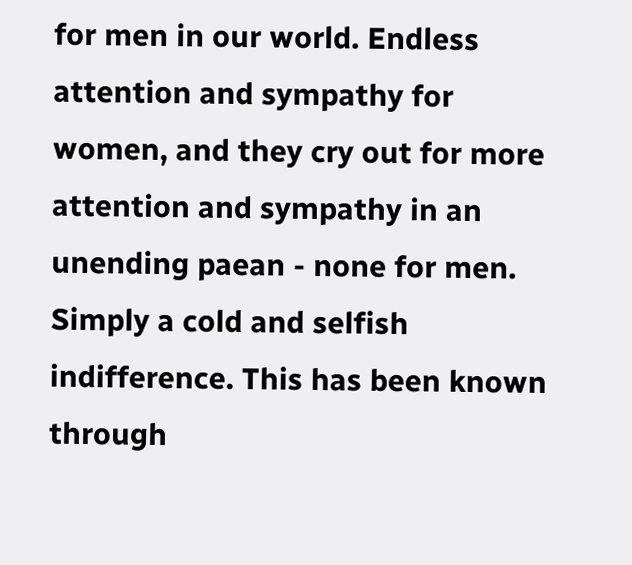for men in our world. Endless attention and sympathy for women, and they cry out for more attention and sympathy in an unending paean - none for men. Simply a cold and selfish indifference. This has been known through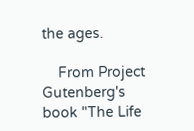the ages.

    From Project Gutenberg's book "The Life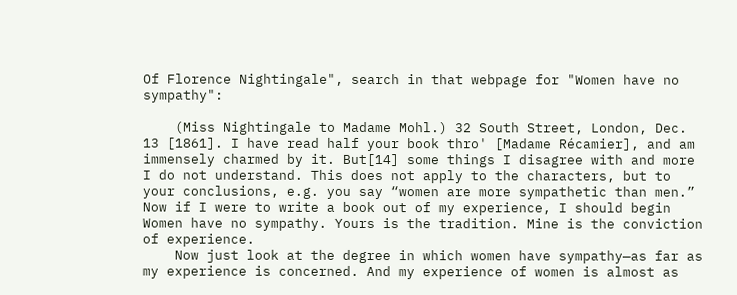Of Florence Nightingale", search in that webpage for "Women have no sympathy":

    (Miss Nightingale to Madame Mohl.) 32 South Street, London, Dec. 13 [1861]. I have read half your book thro' [Madame Récamier], and am immensely charmed by it. But[14] some things I disagree with and more I do not understand. This does not apply to the characters, but to your conclusions, e.g. you say “women are more sympathetic than men.” Now if I were to write a book out of my experience, I should begin Women have no sympathy. Yours is the tradition. Mine is the conviction of experience.
    Now just look at the degree in which women have sympathy—as far as my experience is concerned. And my experience of women is almost as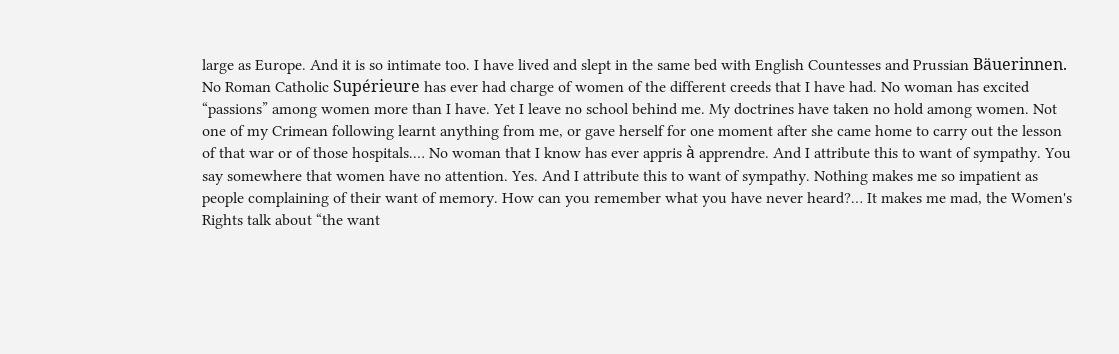large as Europe. And it is so intimate too. I have lived and slept in the same bed with English Countesses and Prussian Bäuerinnen. No Roman Catholic Supérieure has ever had charge of women of the different creeds that I have had. No woman has excited “passions” among women more than I have. Yet I leave no school behind me. My doctrines have taken no hold among women. Not one of my Crimean following learnt anything from me, or gave herself for one moment after she came home to carry out the lesson of that war or of those hospitals.… No woman that I know has ever appris à apprendre. And I attribute this to want of sympathy. You say somewhere that women have no attention. Yes. And I attribute this to want of sympathy. Nothing makes me so impatient as people complaining of their want of memory. How can you remember what you have never heard?… It makes me mad, the Women's Rights talk about “the want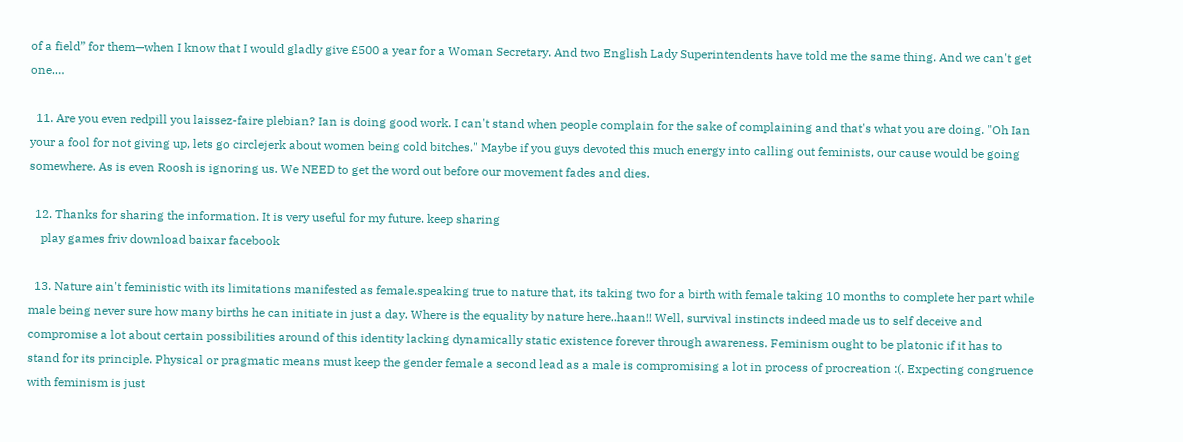of a field” for them—when I know that I would gladly give £500 a year for a Woman Secretary. And two English Lady Superintendents have told me the same thing. And we can't get one.…

  11. Are you even redpill you laissez-faire plebian? Ian is doing good work. I can't stand when people complain for the sake of complaining and that's what you are doing. "Oh Ian your a fool for not giving up, lets go circlejerk about women being cold bitches." Maybe if you guys devoted this much energy into calling out feminists, our cause would be going somewhere. As is even Roosh is ignoring us. We NEED to get the word out before our movement fades and dies.

  12. Thanks for sharing the information. It is very useful for my future. keep sharing
    play games friv download baixar facebook

  13. Nature ain't feministic with its limitations manifested as female.speaking true to nature that, its taking two for a birth with female taking 10 months to complete her part while male being never sure how many births he can initiate in just a day. Where is the equality by nature here..haan!! Well, survival instincts indeed made us to self deceive and compromise a lot about certain possibilities around of this identity lacking dynamically static existence forever through awareness. Feminism ought to be platonic if it has to stand for its principle. Physical or pragmatic means must keep the gender female a second lead as a male is compromising a lot in process of procreation :(. Expecting congruence with feminism is just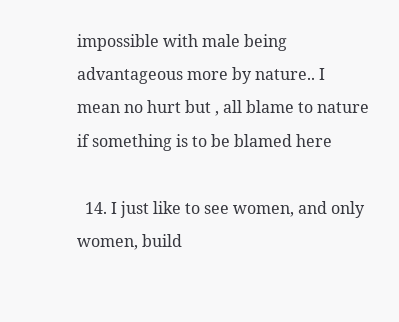impossible with male being advantageous more by nature.. I mean no hurt but , all blame to nature if something is to be blamed here

  14. I just like to see women, and only women, build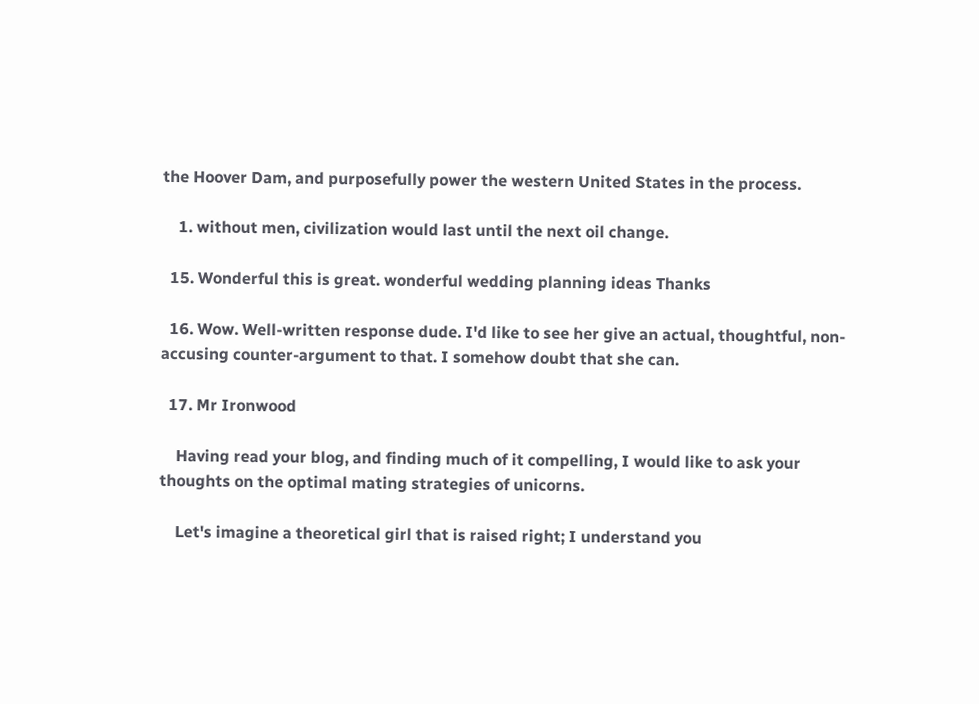the Hoover Dam, and purposefully power the western United States in the process.

    1. without men, civilization would last until the next oil change.

  15. Wonderful this is great. wonderful wedding planning ideas Thanks

  16. Wow. Well-written response dude. I'd like to see her give an actual, thoughtful, non-accusing counter-argument to that. I somehow doubt that she can.

  17. Mr Ironwood

    Having read your blog, and finding much of it compelling, I would like to ask your thoughts on the optimal mating strategies of unicorns.

    Let's imagine a theoretical girl that is raised right; I understand you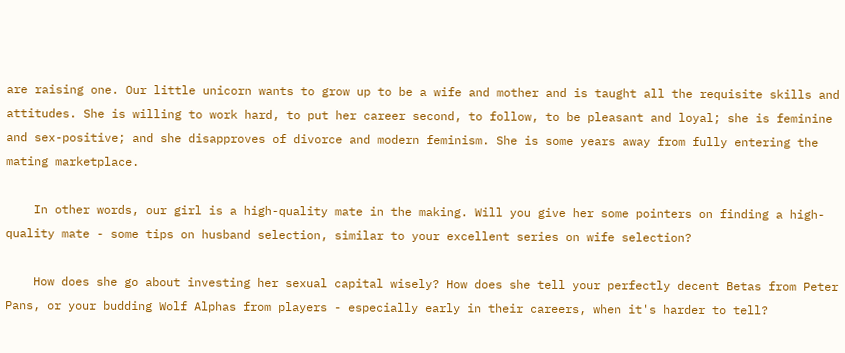are raising one. Our little unicorn wants to grow up to be a wife and mother and is taught all the requisite skills and attitudes. She is willing to work hard, to put her career second, to follow, to be pleasant and loyal; she is feminine and sex-positive; and she disapproves of divorce and modern feminism. She is some years away from fully entering the mating marketplace.

    In other words, our girl is a high-quality mate in the making. Will you give her some pointers on finding a high-quality mate - some tips on husband selection, similar to your excellent series on wife selection?

    How does she go about investing her sexual capital wisely? How does she tell your perfectly decent Betas from Peter Pans, or your budding Wolf Alphas from players - especially early in their careers, when it's harder to tell?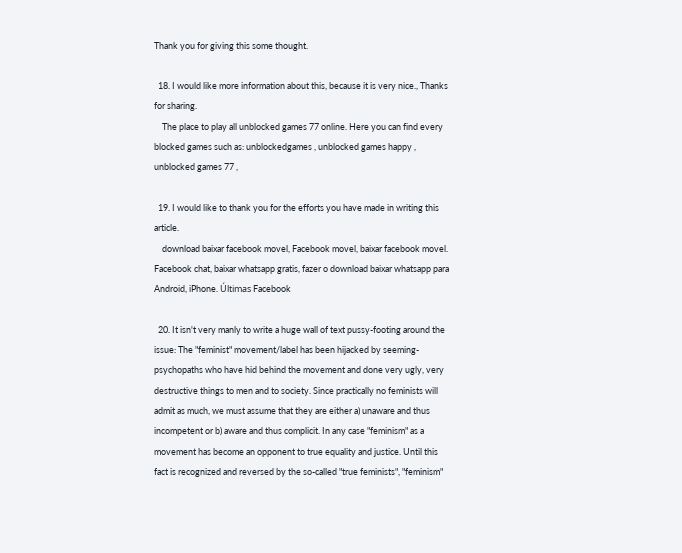Thank you for giving this some thought.

  18. I would like more information about this, because it is very nice., Thanks for sharing.
    The place to play all unblocked games 77 online. Here you can find every blocked games such as: unblockedgames , unblocked games happy , unblocked games 77 ,

  19. I would like to thank you for the efforts you have made in writing this article.
    download baixar facebook movel, Facebook movel, baixar facebook movel. Facebook chat, baixar whatsapp gratis, fazer o download baixar whatsapp para Android, iPhone. Últimas Facebook

  20. It isn't very manly to write a huge wall of text pussy-footing around the issue: The "feminist" movement/label has been hijacked by seeming-psychopaths who have hid behind the movement and done very ugly, very destructive things to men and to society. Since practically no feminists will admit as much, we must assume that they are either a) unaware and thus incompetent or b) aware and thus complicit. In any case "feminism" as a movement has become an opponent to true equality and justice. Until this fact is recognized and reversed by the so-called "true feminists", "feminism"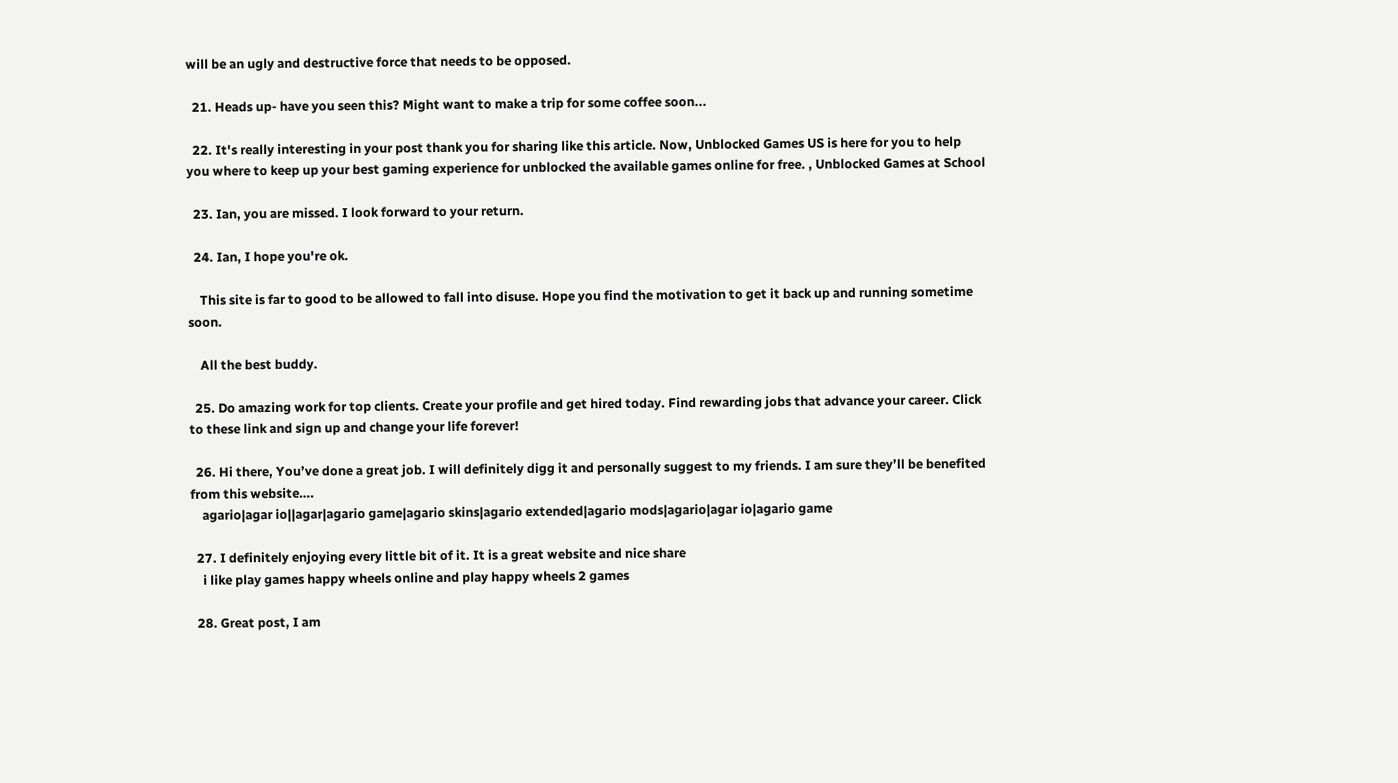will be an ugly and destructive force that needs to be opposed.

  21. Heads up- have you seen this? Might want to make a trip for some coffee soon...

  22. It's really interesting in your post thank you for sharing like this article. Now, Unblocked Games US is here for you to help you where to keep up your best gaming experience for unblocked the available games online for free. , Unblocked Games at School

  23. Ian, you are missed. I look forward to your return.

  24. Ian, I hope you're ok.

    This site is far to good to be allowed to fall into disuse. Hope you find the motivation to get it back up and running sometime soon.

    All the best buddy.

  25. Do amazing work for top clients. Create your profile and get hired today. Find rewarding jobs that advance your career. Click to these link and sign up and change your life forever!

  26. Hi there, You’ve done a great job. I will definitely digg it and personally suggest to my friends. I am sure they’ll be benefited from this website….
    agario|agar io||agar|agario game|agario skins|agario extended|agario mods|agario|agar io|agario game

  27. I definitely enjoying every little bit of it. It is a great website and nice share
    i like play games happy wheels online and play happy wheels 2 games

  28. Great post, I am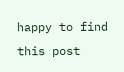happy to find this post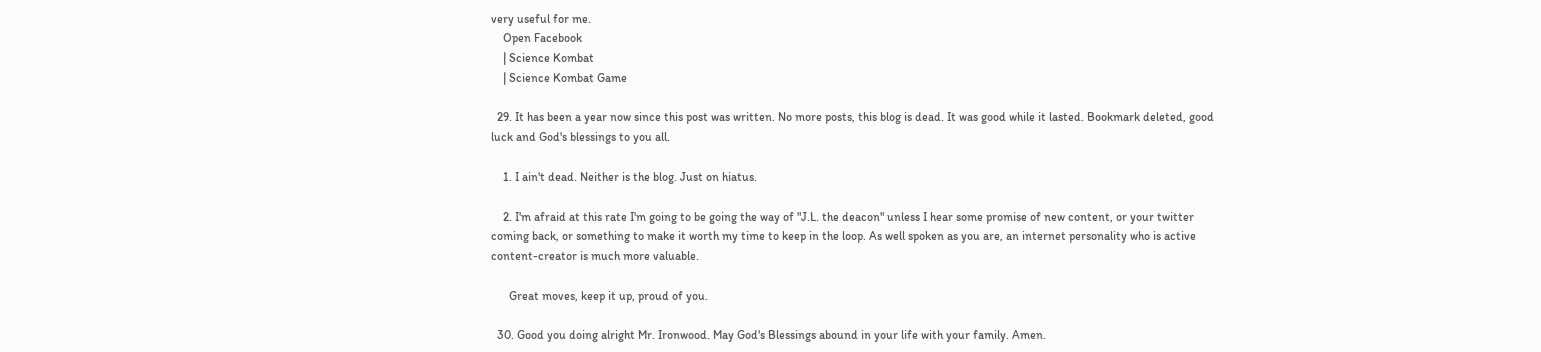very useful for me.
    Open Facebook
    | Science Kombat
    | Science Kombat Game

  29. It has been a year now since this post was written. No more posts, this blog is dead. It was good while it lasted. Bookmark deleted, good luck and God's blessings to you all.

    1. I ain't dead. Neither is the blog. Just on hiatus.

    2. I'm afraid at this rate I'm going to be going the way of "J.L. the deacon" unless I hear some promise of new content, or your twitter coming back, or something to make it worth my time to keep in the loop. As well spoken as you are, an internet personality who is active content-creator is much more valuable.

      Great moves, keep it up, proud of you.

  30. Good you doing alright Mr. Ironwood. May God's Blessings abound in your life with your family. Amen.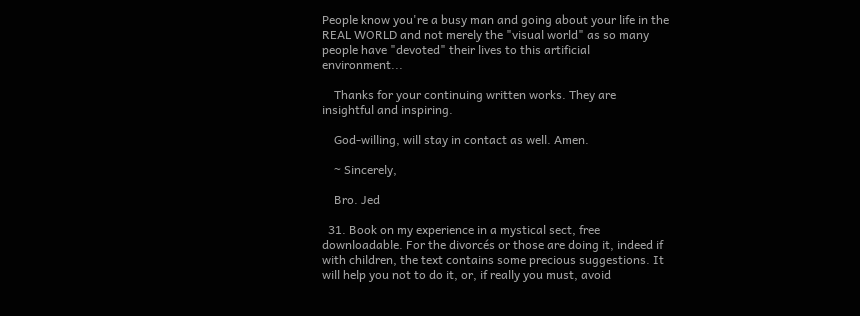People know you're a busy man and going about your life in the REAL WORLD and not merely the "visual world" as so many people have "devoted" their lives to this artificial environment...

    Thanks for your continuing written works. They are insightful and inspiring.

    God-willing, will stay in contact as well. Amen.

    ~ Sincerely,

    Bro. Jed

  31. Book on my experience in a mystical sect, free downloadable. For the divorcés or those are doing it, indeed if with children, the text contains some precious suggestions. It will help you not to do it, or, if really you must, avoid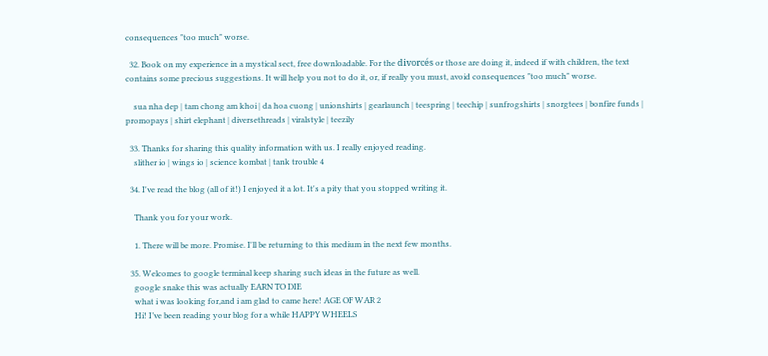consequences "too much" worse.

  32. Book on my experience in a mystical sect, free downloadable. For the divorcés or those are doing it, indeed if with children, the text contains some precious suggestions. It will help you not to do it, or, if really you must, avoid consequences "too much" worse.

    sua nha dep | tam chong am khoi | da hoa cuong | unionshirts | gearlaunch | teespring | teechip | sunfrogshirts | snorgtees | bonfire funds | promopays | shirt elephant | diversethreads | viralstyle | teezily

  33. Thanks for sharing this quality information with us. I really enjoyed reading.
    slither io | wings io | science kombat | tank trouble 4

  34. I've read the blog (all of it!) I enjoyed it a lot. It's a pity that you stopped writing it.

    Thank you for your work.

    1. There will be more. Promise. I'll be returning to this medium in the next few months.

  35. Welcomes to google terminal keep sharing such ideas in the future as well.
    google snake this was actually EARN TO DIE
    what i was looking for,and i am glad to came here! AGE OF WAR 2
    Hi! I’ve been reading your blog for a while HAPPY WHEELS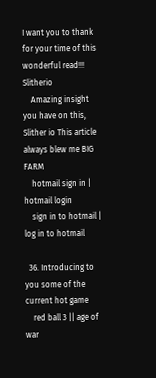I want you to thank for your time of this wonderful read!!! Slitherio
    Amazing insight you have on this, Slither io This article always blew me BIG FARM
    hotmail sign in | hotmail login
    sign in to hotmail | log in to hotmail

  36. Introducing to you some of the current hot game
    red ball 3 || age of war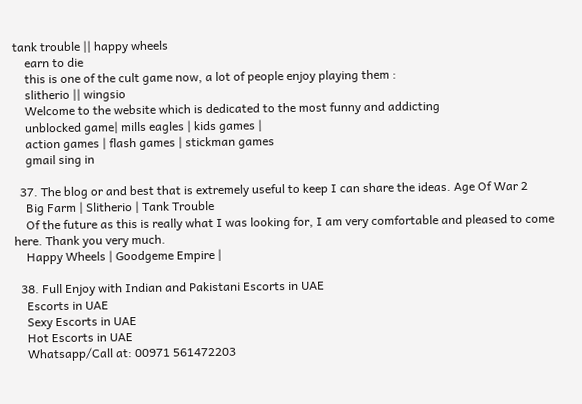tank trouble || happy wheels
    earn to die
    this is one of the cult game now, a lot of people enjoy playing them :
    slitherio || wingsio
    Welcome to the website which is dedicated to the most funny and addicting
    unblocked game| mills eagles | kids games |
    action games | flash games | stickman games
    gmail sing in

  37. The blog or and best that is extremely useful to keep I can share the ideas. Age Of War 2
    Big Farm | Slitherio | Tank Trouble
    Of the future as this is really what I was looking for, I am very comfortable and pleased to come here. Thank you very much.
    Happy Wheels | Goodgeme Empire |

  38. Full Enjoy with Indian and Pakistani Escorts in UAE
    Escorts in UAE
    Sexy Escorts in UAE
    Hot Escorts in UAE
    Whatsapp/Call at: 00971 561472203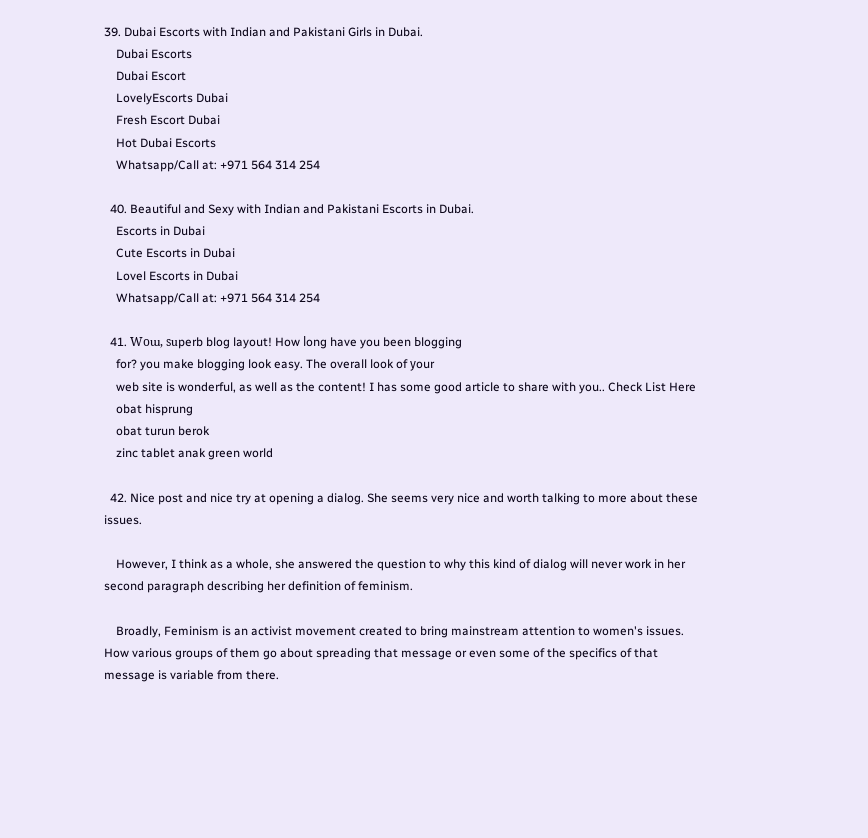39. Dubai Escorts with Indian and Pakistani Girls in Dubai.
    Dubai Escorts
    Dubai Escort
    LovelyEscorts Dubai
    Fresh Escort Dubai
    Hot Dubai Escorts
    Whatsapp/Call at: +971 564 314 254

  40. Beautiful and Sexy with Indian and Pakistani Escorts in Dubai.
    Escorts in Dubai
    Cute Escorts in Dubai
    Lovel Escorts in Dubai
    Whatsapp/Call at: +971 564 314 254

  41. Woա, sսperb blog layout! How ⅼong have you been Ьlogging
    for? you make blogging look easy. The overall look of уour
    web site is wonderful, as well as the content! I has some good article to share with you.. Check List Here
    obat hisprung
    obat turun berok
    zinc tablet anak green world

  42. Nice post and nice try at opening a dialog. She seems very nice and worth talking to more about these issues.

    However, I think as a whole, she answered the question to why this kind of dialog will never work in her second paragraph describing her definition of feminism.

    Broadly, Feminism is an activist movement created to bring mainstream attention to women's issues. How various groups of them go about spreading that message or even some of the specifics of that message is variable from there.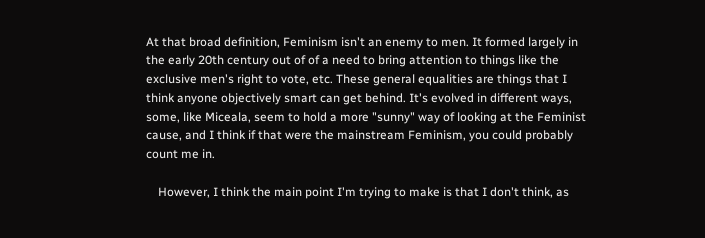At that broad definition, Feminism isn't an enemy to men. It formed largely in the early 20th century out of of a need to bring attention to things like the exclusive men's right to vote, etc. These general equalities are things that I think anyone objectively smart can get behind. It's evolved in different ways, some, like Miceala, seem to hold a more "sunny" way of looking at the Feminist cause, and I think if that were the mainstream Feminism, you could probably count me in.

    However, I think the main point I'm trying to make is that I don't think, as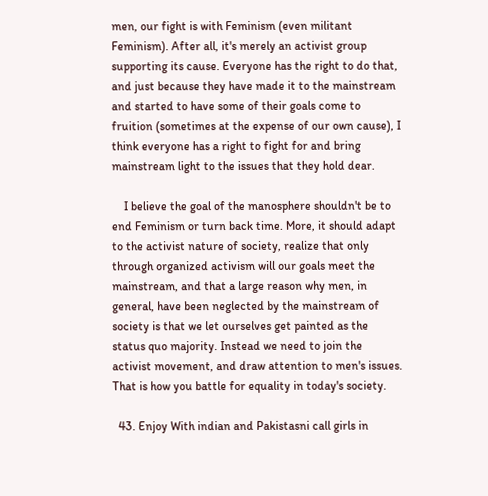men, our fight is with Feminism (even militant Feminism). After all, it's merely an activist group supporting its cause. Everyone has the right to do that, and just because they have made it to the mainstream and started to have some of their goals come to fruition (sometimes at the expense of our own cause), I think everyone has a right to fight for and bring mainstream light to the issues that they hold dear.

    I believe the goal of the manosphere shouldn't be to end Feminism or turn back time. More, it should adapt to the activist nature of society, realize that only through organized activism will our goals meet the mainstream, and that a large reason why men, in general, have been neglected by the mainstream of society is that we let ourselves get painted as the status quo majority. Instead we need to join the activist movement, and draw attention to men's issues. That is how you battle for equality in today's society.

  43. Enjoy With indian and Pakistasni call girls in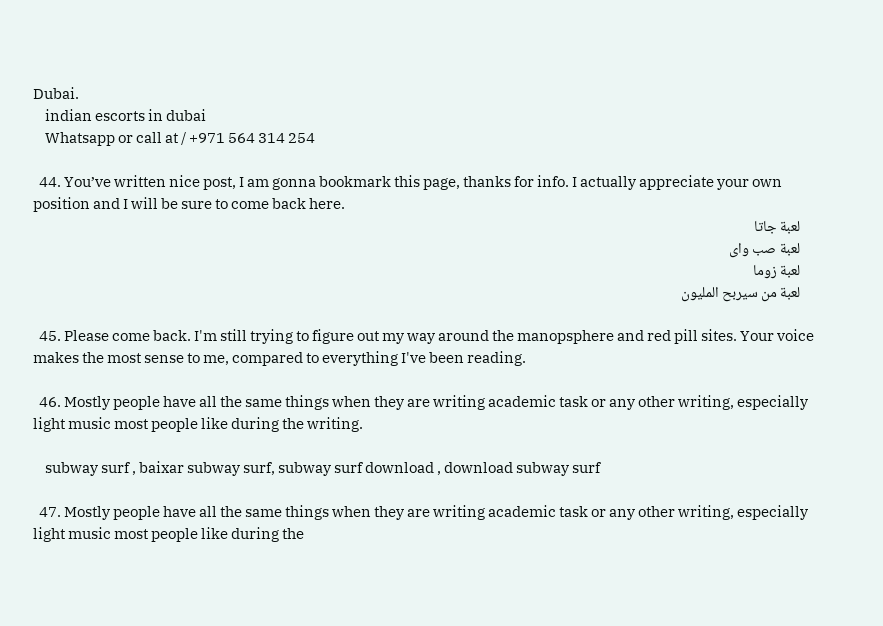Dubai.
    indian escorts in dubai
    Whatsapp or call at / +971 564 314 254

  44. You’ve written nice post, I am gonna bookmark this page, thanks for info. I actually appreciate your own position and I will be sure to come back here.
    لعبة جاتا
    لعبة صب واى
    لعبة زوما
    لعبة من سيربح المليون

  45. Please come back. I'm still trying to figure out my way around the manopsphere and red pill sites. Your voice makes the most sense to me, compared to everything I've been reading.

  46. Mostly people have all the same things when they are writing academic task or any other writing, especially light music most people like during the writing.

    subway surf , baixar subway surf, subway surf download , download subway surf

  47. Mostly people have all the same things when they are writing academic task or any other writing, especially light music most people like during the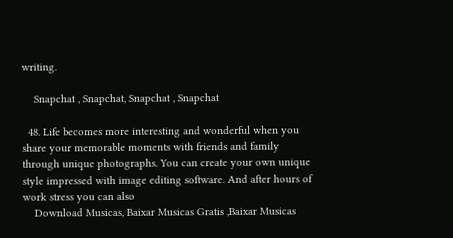writing.

    Snapchat , Snapchat, Snapchat , Snapchat

  48. Life becomes more interesting and wonderful when you share your memorable moments with friends and family through unique photographs. You can create your own unique style impressed with image editing software. And after hours of work stress you can also
    Download Musicas, Baixar Musicas Gratis ,Baixar Musicas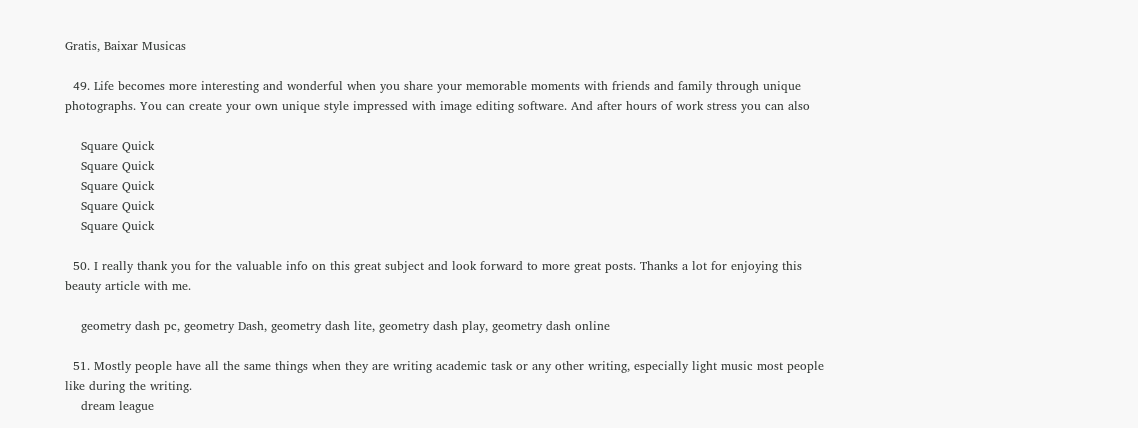Gratis, Baixar Musicas

  49. Life becomes more interesting and wonderful when you share your memorable moments with friends and family through unique photographs. You can create your own unique style impressed with image editing software. And after hours of work stress you can also

    Square Quick
    Square Quick
    Square Quick
    Square Quick
    Square Quick

  50. I really thank you for the valuable info on this great subject and look forward to more great posts. Thanks a lot for enjoying this beauty article with me.

    geometry dash pc, geometry Dash, geometry dash lite, geometry dash play, geometry dash online

  51. Mostly people have all the same things when they are writing academic task or any other writing, especially light music most people like during the writing.
    dream league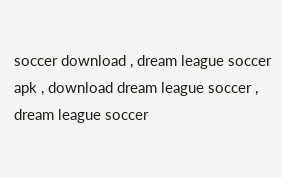soccer download , dream league soccer apk , download dream league soccer , dream league soccer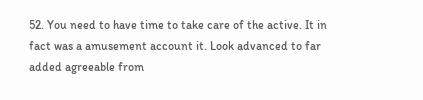52. You need to have time to take care of the active. It in fact was a amusement account it. Look advanced to far added agreeable from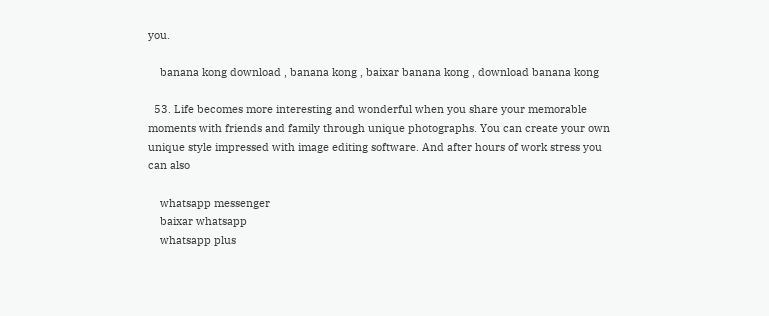you.

    banana kong download , banana kong , baixar banana kong , download banana kong

  53. Life becomes more interesting and wonderful when you share your memorable moments with friends and family through unique photographs. You can create your own unique style impressed with image editing software. And after hours of work stress you can also

    whatsapp messenger
    baixar whatsapp
    whatsapp plus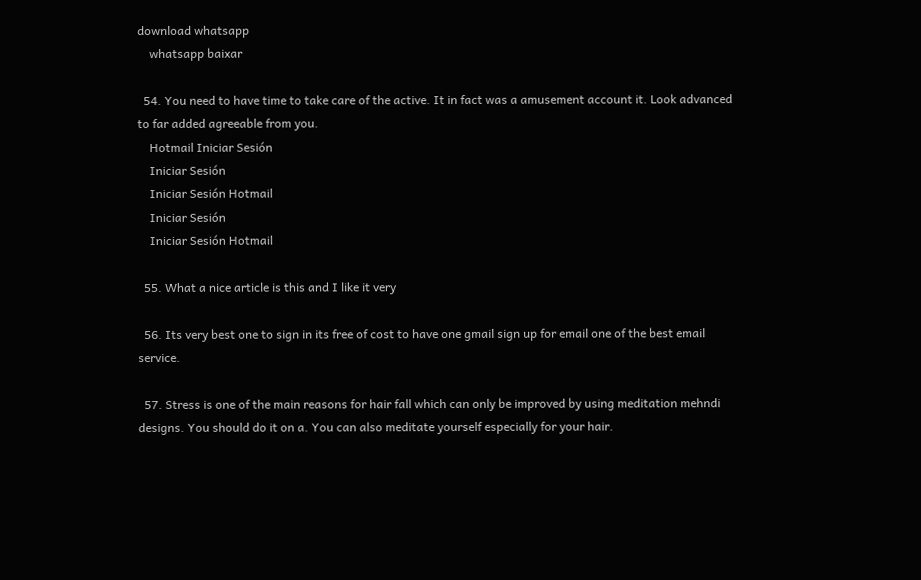download whatsapp
    whatsapp baixar

  54. You need to have time to take care of the active. It in fact was a amusement account it. Look advanced to far added agreeable from you.
    Hotmail Iniciar Sesión
    Iniciar Sesión
    Iniciar Sesión Hotmail
    Iniciar Sesión
    Iniciar Sesión Hotmail

  55. What a nice article is this and I like it very

  56. Its very best one to sign in its free of cost to have one gmail sign up for email one of the best email service.

  57. Stress is one of the main reasons for hair fall which can only be improved by using meditation mehndi designs. You should do it on a. You can also meditate yourself especially for your hair.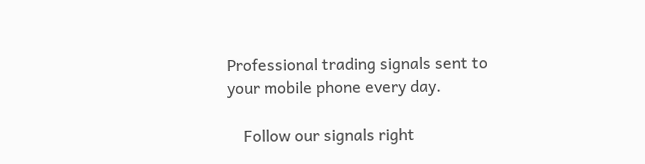Professional trading signals sent to your mobile phone every day.

    Follow our signals right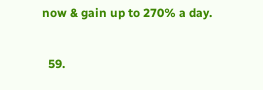now & gain up to 270% a day.

  59.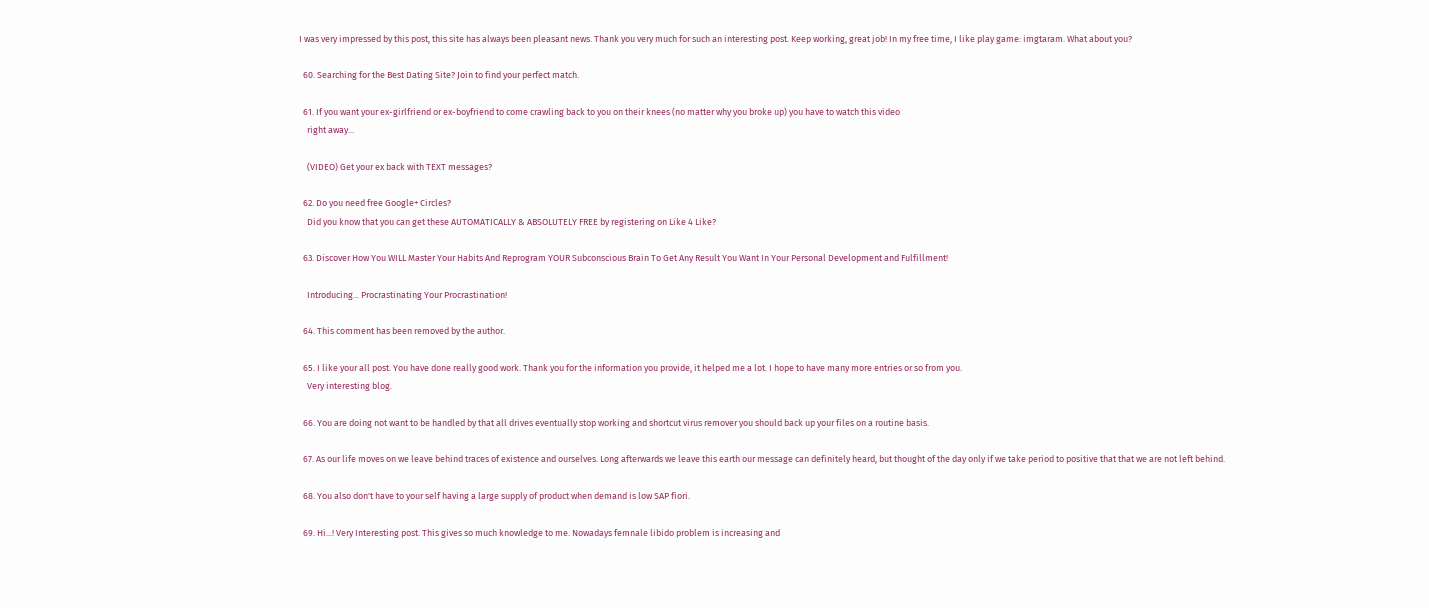I was very impressed by this post, this site has always been pleasant news. Thank you very much for such an interesting post. Keep working, great job! In my free time, I like play game: imgtaram. What about you?

  60. Searching for the Best Dating Site? Join to find your perfect match.

  61. If you want your ex-girlfriend or ex-boyfriend to come crawling back to you on their knees (no matter why you broke up) you have to watch this video
    right away...

    (VIDEO) Get your ex back with TEXT messages?

  62. Do you need free Google+ Circles?
    Did you know that you can get these AUTOMATICALLY & ABSOLUTELY FREE by registering on Like 4 Like?

  63. Discover How You WILL Master Your Habits And Reprogram YOUR Subconscious Brain To Get Any Result You Want In Your Personal Development and Fulfillment!

    Introducing... Procrastinating Your Procrastination!

  64. This comment has been removed by the author.

  65. I like your all post. You have done really good work. Thank you for the information you provide, it helped me a lot. I hope to have many more entries or so from you.
    Very interesting blog.

  66. You are doing not want to be handled by that all drives eventually stop working and shortcut virus remover you should back up your files on a routine basis.

  67. As our life moves on we leave behind traces of existence and ourselves. Long afterwards we leave this earth our message can definitely heard, but thought of the day only if we take period to positive that that we are not left behind.

  68. You also don't have to your self having a large supply of product when demand is low SAP fiori.

  69. Hi...! Very Interesting post. This gives so much knowledge to me. Nowadays femnale libido problem is increasing and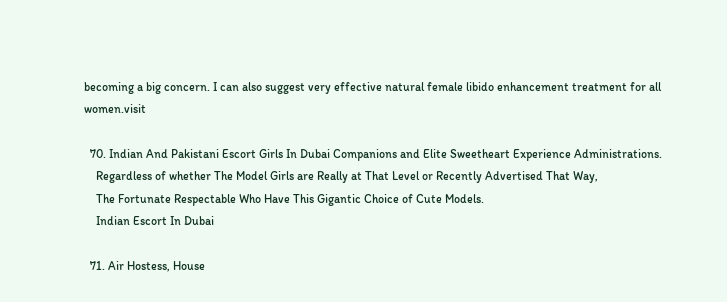becoming a big concern. I can also suggest very effective natural female libido enhancement treatment for all women.visit

  70. Indian And Pakistani Escort Girls In Dubai Companions and Elite Sweetheart Experience Administrations.
    Regardless of whether The Model Girls are Really at That Level or Recently Advertised That Way,
    The Fortunate Respectable Who Have This Gigantic Choice of Cute Models.
    Indian Escort In Dubai

  71. Air Hostess, House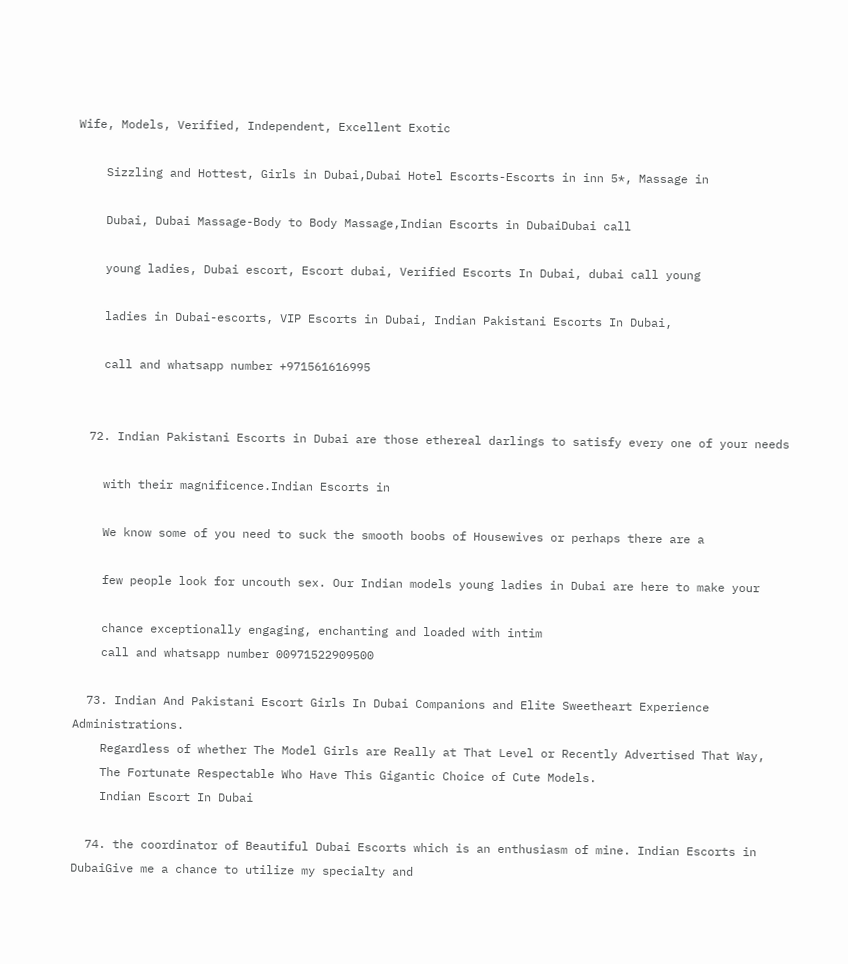Wife, Models, Verified, Independent, Excellent Exotic

    Sizzling and Hottest, Girls in Dubai,Dubai Hotel Escorts-Escorts in inn 5*, Massage in

    Dubai, Dubai Massage-Body to Body Massage,Indian Escorts in DubaiDubai call

    young ladies, Dubai escort, Escort dubai, Verified Escorts In Dubai, dubai call young

    ladies in Dubai-escorts, VIP Escorts in Dubai, Indian Pakistani Escorts In Dubai,

    call and whatsapp number +971561616995


  72. Indian Pakistani Escorts in Dubai are those ethereal darlings to satisfy every one of your needs

    with their magnificence.Indian Escorts in

    We know some of you need to suck the smooth boobs of Housewives or perhaps there are a

    few people look for uncouth sex. Our Indian models young ladies in Dubai are here to make your

    chance exceptionally engaging, enchanting and loaded with intim
    call and whatsapp number 00971522909500

  73. Indian And Pakistani Escort Girls In Dubai Companions and Elite Sweetheart Experience Administrations.
    Regardless of whether The Model Girls are Really at That Level or Recently Advertised That Way,
    The Fortunate Respectable Who Have This Gigantic Choice of Cute Models.
    Indian Escort In Dubai

  74. the coordinator of Beautiful Dubai Escorts which is an enthusiasm of mine. Indian Escorts in DubaiGive me a chance to utilize my specialty and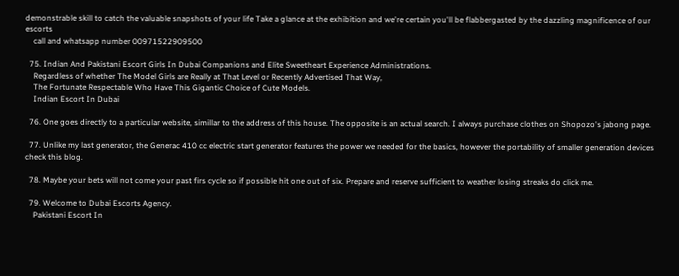demonstrable skill to catch the valuable snapshots of your life Take a glance at the exhibition and we're certain you'll be flabbergasted by the dazzling magnificence of our escorts
    call and whatsapp number 00971522909500

  75. Indian And Pakistani Escort Girls In Dubai Companions and Elite Sweetheart Experience Administrations.
    Regardless of whether The Model Girls are Really at That Level or Recently Advertised That Way,
    The Fortunate Respectable Who Have This Gigantic Choice of Cute Models.
    Indian Escort In Dubai

  76. One goes directly to a particular website, simillar to the address of this house. The opposite is an actual search. I always purchase clothes on Shopozo's jabong page.

  77. Unlike my last generator, the Generac 410 cc electric start generator features the power we needed for the basics, however the portability of smaller generation devices check this blog.

  78. Maybe your bets will not come your past firs cycle so if possible hit one out of six. Prepare and reserve sufficient to weather losing streaks do click me.

  79. Welcome to Dubai Escorts Agency.
    Pakistani Escort In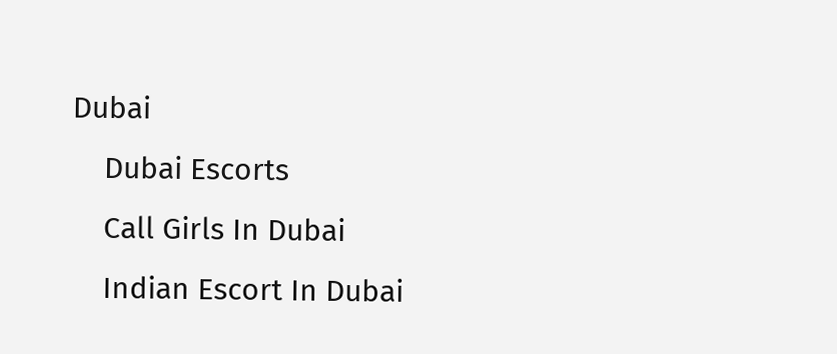Dubai
    Dubai Escorts
    Call Girls In Dubai
    Indian Escort In Dubai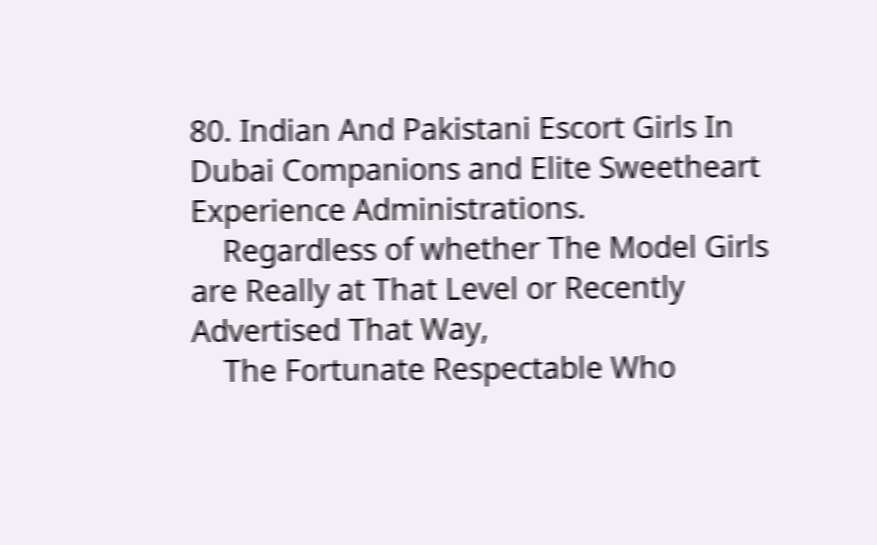80. Indian And Pakistani Escort Girls In Dubai Companions and Elite Sweetheart Experience Administrations.
    Regardless of whether The Model Girls are Really at That Level or Recently Advertised That Way,
    The Fortunate Respectable Who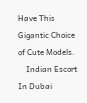Have This Gigantic Choice of Cute Models.
    Indian Escort In Dubai